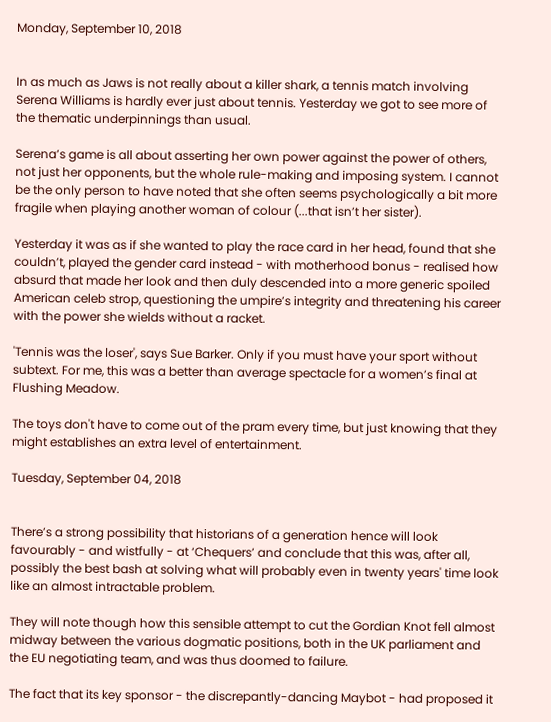Monday, September 10, 2018


In as much as Jaws is not really about a killer shark, a tennis match involving Serena Williams is hardly ever just about tennis. Yesterday we got to see more of the thematic underpinnings than usual.

Serena’s game is all about asserting her own power against the power of others, not just her opponents, but the whole rule-making and imposing system. I cannot be the only person to have noted that she often seems psychologically a bit more fragile when playing another woman of colour (...that isn’t her sister).

Yesterday it was as if she wanted to play the race card in her head, found that she couldn’t, played the gender card instead - with motherhood bonus - realised how absurd that made her look and then duly descended into a more generic spoiled American celeb strop, questioning the umpire’s integrity and threatening his career with the power she wields without a racket.

'Tennis was the loser', says Sue Barker. Only if you must have your sport without subtext. For me, this was a better than average spectacle for a women’s final at Flushing Meadow.

The toys don't have to come out of the pram every time, but just knowing that they might establishes an extra level of entertainment.

Tuesday, September 04, 2018


There’s a strong possibility that historians of a generation hence will look favourably - and wistfully - at ‘Chequers’ and conclude that this was, after all, possibly the best bash at solving what will probably even in twenty years' time look like an almost intractable problem.

They will note though how this sensible attempt to cut the Gordian Knot fell almost midway between the various dogmatic positions, both in the UK parliament and the EU negotiating team, and was thus doomed to failure.

The fact that its key sponsor - the discrepantly-dancing Maybot - had proposed it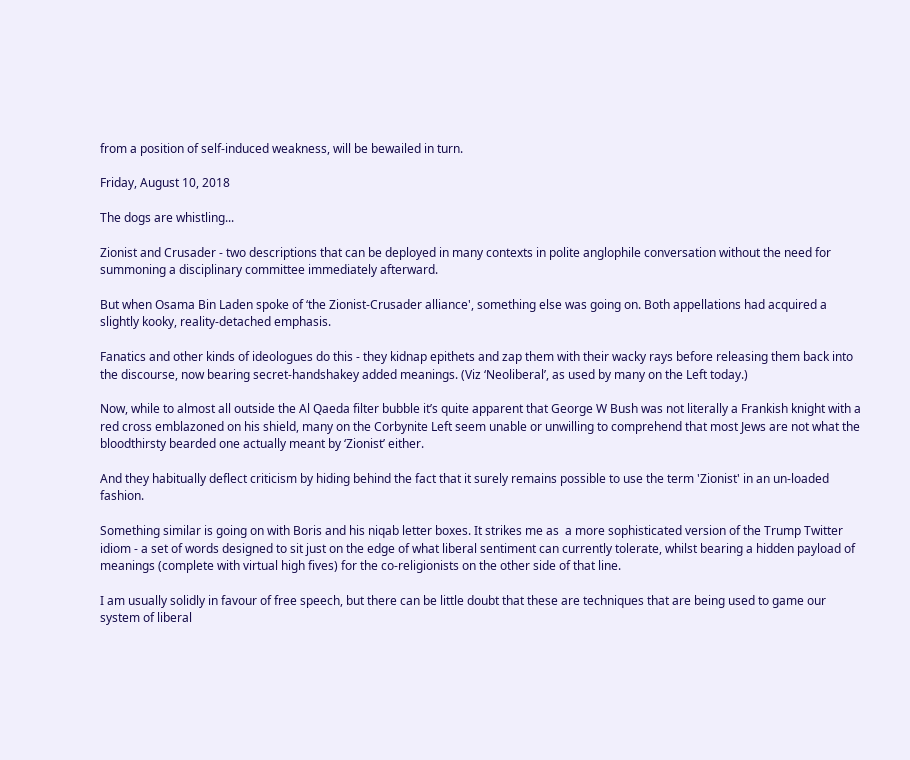from a position of self-induced weakness, will be bewailed in turn.

Friday, August 10, 2018

The dogs are whistling...

Zionist and Crusader - two descriptions that can be deployed in many contexts in polite anglophile conversation without the need for summoning a disciplinary committee immediately afterward.

But when Osama Bin Laden spoke of ‘the Zionist-Crusader alliance', something else was going on. Both appellations had acquired a slightly kooky, reality-detached emphasis.

Fanatics and other kinds of ideologues do this - they kidnap epithets and zap them with their wacky rays before releasing them back into the discourse, now bearing secret-handshakey added meanings. (Viz ‘Neoliberal’, as used by many on the Left today.)

Now, while to almost all outside the Al Qaeda filter bubble it’s quite apparent that George W Bush was not literally a Frankish knight with a red cross emblazoned on his shield, many on the Corbynite Left seem unable or unwilling to comprehend that most Jews are not what the bloodthirsty bearded one actually meant by ‘Zionist’ either.

And they habitually deflect criticism by hiding behind the fact that it surely remains possible to use the term 'Zionist' in an un-loaded fashion.

Something similar is going on with Boris and his niqab letter boxes. It strikes me as  a more sophisticated version of the Trump Twitter idiom - a set of words designed to sit just on the edge of what liberal sentiment can currently tolerate, whilst bearing a hidden payload of meanings (complete with virtual high fives) for the co-religionists on the other side of that line.

I am usually solidly in favour of free speech, but there can be little doubt that these are techniques that are being used to game our system of liberal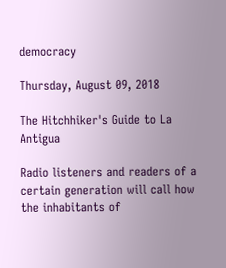democracy

Thursday, August 09, 2018

The Hitchhiker's Guide to La Antigua

Radio listeners and readers of a certain generation will call how the inhabitants of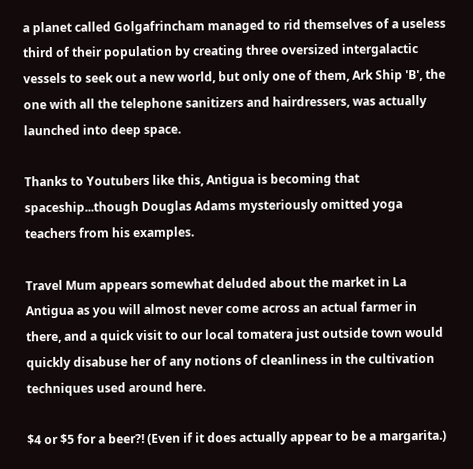a planet called Golgafrincham managed to rid themselves of a useless third of their population by creating three oversized intergalactic vessels to seek out a new world, but only one of them, Ark Ship 'B', the one with all the telephone sanitizers and hairdressers, was actually launched into deep space.

Thanks to Youtubers like this, Antigua is becoming that spaceship...though Douglas Adams mysteriously omitted yoga teachers from his examples.

Travel Mum appears somewhat deluded about the market in La Antigua as you will almost never come across an actual farmer in there, and a quick visit to our local tomatera just outside town would quickly disabuse her of any notions of cleanliness in the cultivation techniques used around here.

$4 or $5 for a beer?! (Even if it does actually appear to be a margarita.)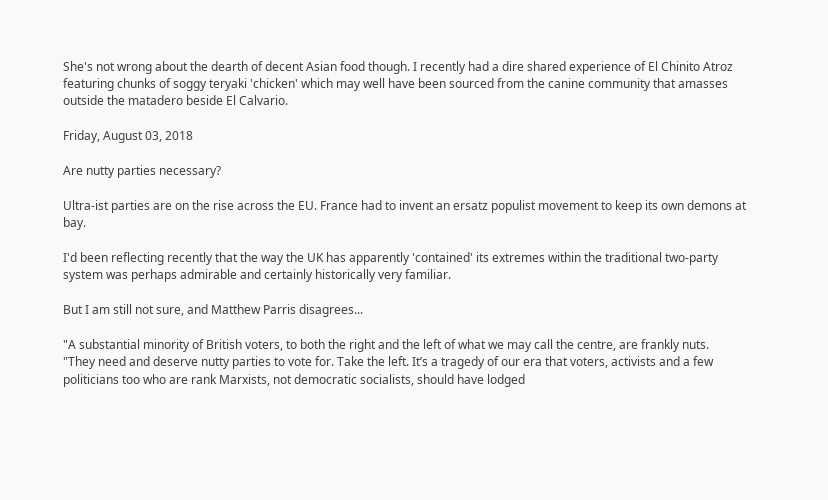She's not wrong about the dearth of decent Asian food though. I recently had a dire shared experience of El Chinito Atroz featuring chunks of soggy teryaki 'chicken' which may well have been sourced from the canine community that amasses outside the matadero beside El Calvario.

Friday, August 03, 2018

Are nutty parties necessary?

Ultra-ist parties are on the rise across the EU. France had to invent an ersatz populist movement to keep its own demons at bay.

I'd been reflecting recently that the way the UK has apparently 'contained' its extremes within the traditional two-party system was perhaps admirable and certainly historically very familiar.

But I am still not sure, and Matthew Parris disagrees...

"A substantial minority of British voters, to both the right and the left of what we may call the centre, are frankly nuts.
"They need and deserve nutty parties to vote for. Take the left. It’s a tragedy of our era that voters, activists and a few politicians too who are rank Marxists, not democratic socialists, should have lodged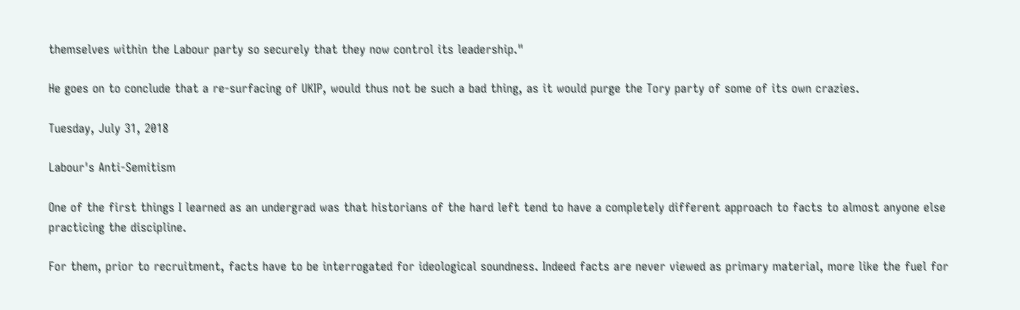themselves within the Labour party so securely that they now control its leadership."

He goes on to conclude that a re-surfacing of UKIP, would thus not be such a bad thing, as it would purge the Tory party of some of its own crazies.

Tuesday, July 31, 2018

Labour's Anti-Semitism

One of the first things I learned as an undergrad was that historians of the hard left tend to have a completely different approach to facts to almost anyone else practicing the discipline.

For them, prior to recruitment, facts have to be interrogated for ideological soundness. Indeed facts are never viewed as primary material, more like the fuel for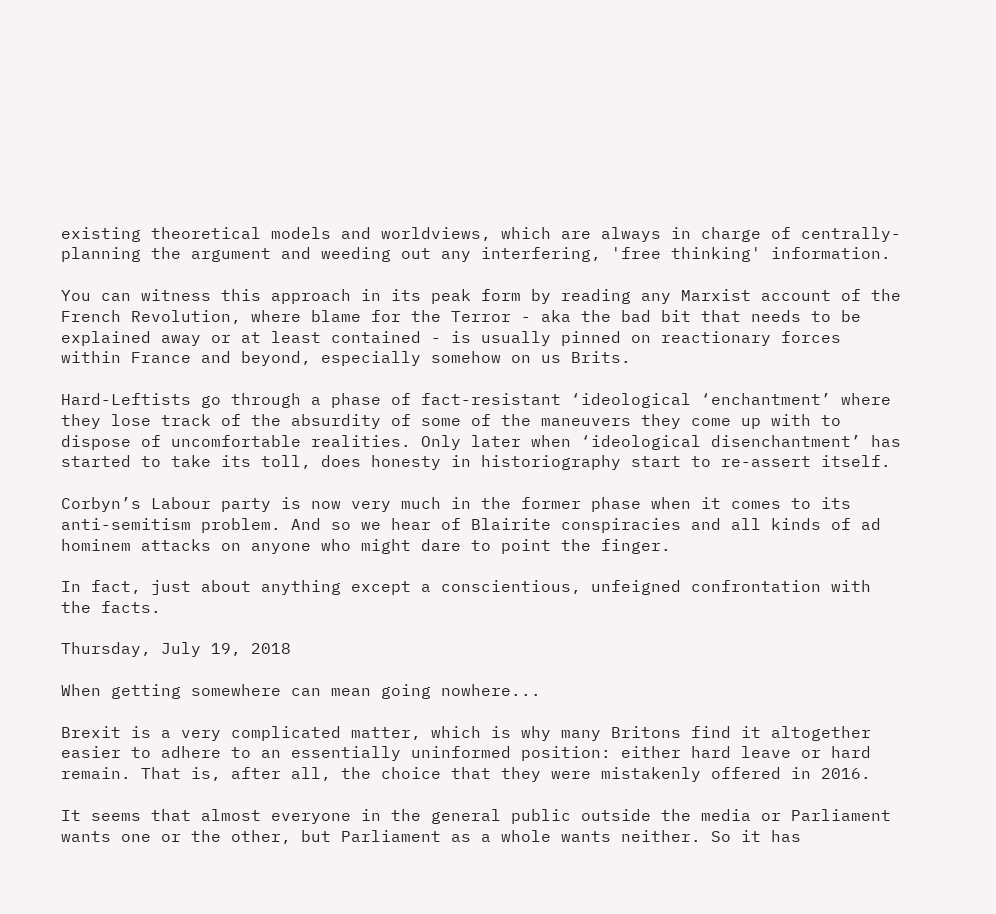existing theoretical models and worldviews, which are always in charge of centrally-planning the argument and weeding out any interfering, 'free thinking' information.

You can witness this approach in its peak form by reading any Marxist account of the French Revolution, where blame for the Terror - aka the bad bit that needs to be explained away or at least contained - is usually pinned on reactionary forces within France and beyond, especially somehow on us Brits.

Hard-Leftists go through a phase of fact-resistant ‘ideological ‘enchantment’ where they lose track of the absurdity of some of the maneuvers they come up with to dispose of uncomfortable realities. Only later when ‘ideological disenchantment’ has started to take its toll, does honesty in historiography start to re-assert itself.

Corbyn’s Labour party is now very much in the former phase when it comes to its anti-semitism problem. And so we hear of Blairite conspiracies and all kinds of ad hominem attacks on anyone who might dare to point the finger.

In fact, just about anything except a conscientious, unfeigned confrontation with the facts.

Thursday, July 19, 2018

When getting somewhere can mean going nowhere...

Brexit is a very complicated matter, which is why many Britons find it altogether easier to adhere to an essentially uninformed position: either hard leave or hard remain. That is, after all, the choice that they were mistakenly offered in 2016.

It seems that almost everyone in the general public outside the media or Parliament wants one or the other, but Parliament as a whole wants neither. So it has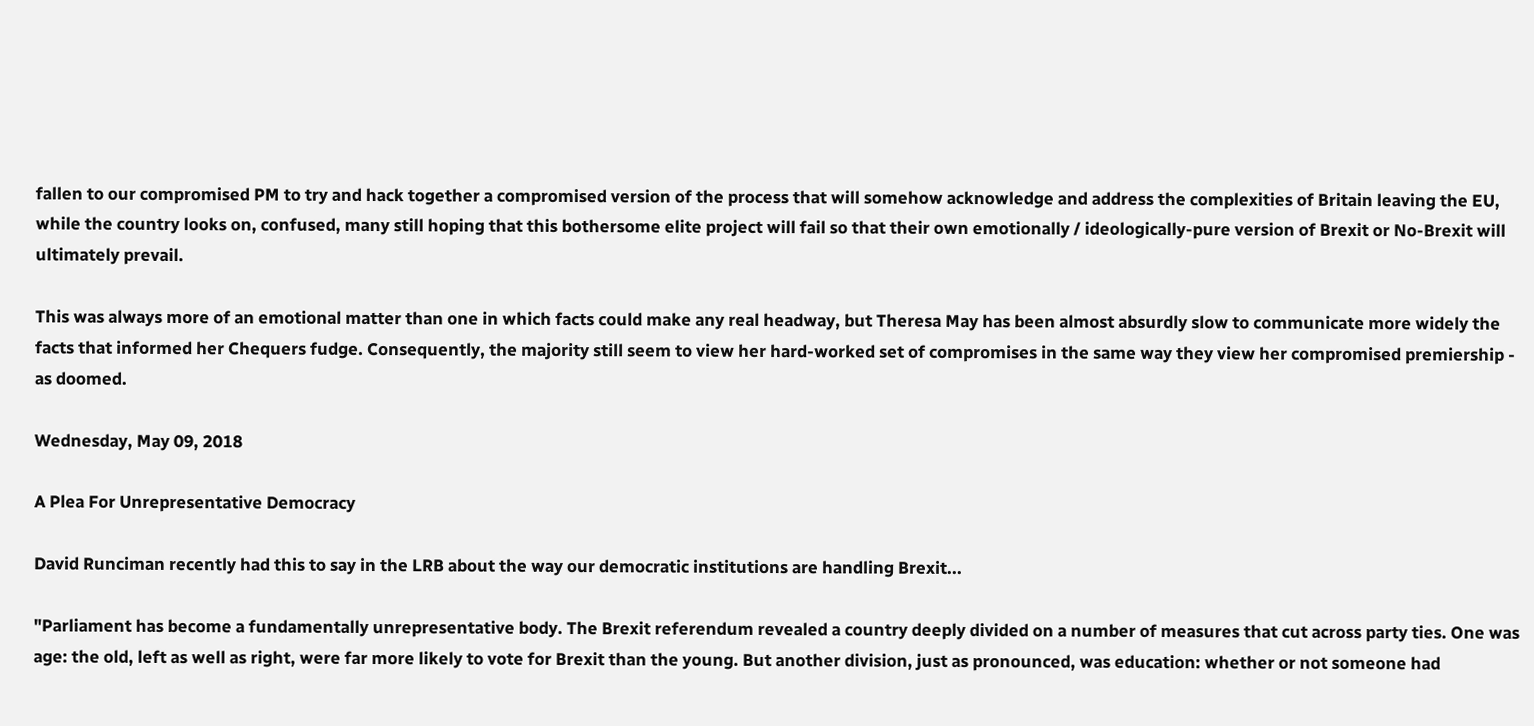fallen to our compromised PM to try and hack together a compromised version of the process that will somehow acknowledge and address the complexities of Britain leaving the EU, while the country looks on, confused, many still hoping that this bothersome elite project will fail so that their own emotionally / ideologically-pure version of Brexit or No-Brexit will ultimately prevail.

This was always more of an emotional matter than one in which facts could make any real headway, but Theresa May has been almost absurdly slow to communicate more widely the facts that informed her Chequers fudge. Consequently, the majority still seem to view her hard-worked set of compromises in the same way they view her compromised premiership - as doomed.

Wednesday, May 09, 2018

A Plea For Unrepresentative Democracy

David Runciman recently had this to say in the LRB about the way our democratic institutions are handling Brexit...

"Parliament has become a fundamentally unrepresentative body. The Brexit referendum revealed a country deeply divided on a number of measures that cut across party ties. One was age: the old, left as well as right, were far more likely to vote for Brexit than the young. But another division, just as pronounced, was education: whether or not someone had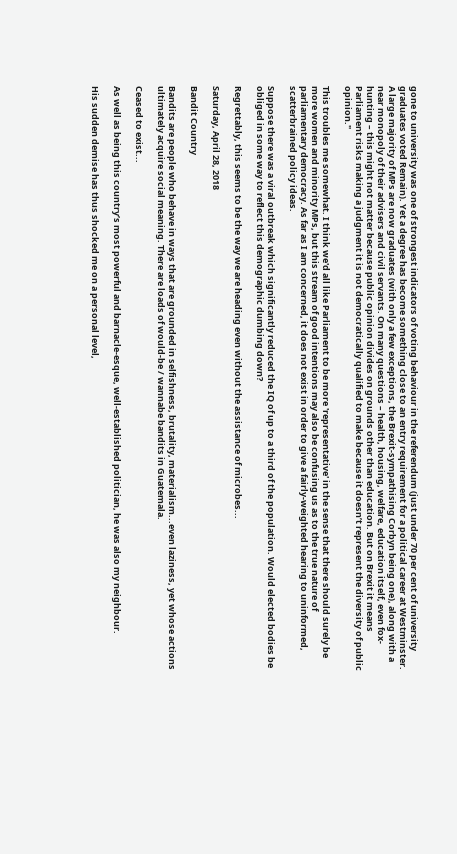gone to university was one of strongest indicators of voting behaviour in the referendum (just under 70 per cent of university graduates voted Remain). Yet a degree has become something close to an entry requirement for a political career at Westminster. A large majority of MPs are now graduates (with only a few exceptions, the Brexit-sympathising Corbyn being one), along with a near monopoly of their advisers and civil servants. On many questions – health, housing, welfare, education itself, even fox-hunting – this might not matter because public opinion divides on grounds other than education. But on Brexit it means Parliament risks making a judgment it is not democratically qualified to make because it doesn’t represent the diversity of public opinion."

This troubles me somewhat. I think we'd all like Parliament to be more 'representative' in the sense that there should surely be more women and minority MPs, but this stream of good intentions may also be confusing us as to the true nature of parliamentary democracy. As far as I am concerned, it does not exist in order to give a fairly-weighted hearing to uninformed, scatterbrained policy ideas.

Suppose there was a viral outbreak which significantly reduced the IQ of up to a third of the population. Would elected bodies be obliged in some way to reflect this demographic dumbing down?

Regrettably, this seems to be the way we are heading even without the assistance of microbes...

Saturday, April 28, 2018

Bandit Country

Bandits are people who behave in ways that are grounded in selfishness, brutality, materialism...even laziness, yet whose actions ultimately acquire social meaning. There are loads of would-be / wannabe bandits in Guatemala.

Ceased to exist...

As well as being this country’s most powerful and barnacle-esque, well-established politician, he was also my neighbour.

His sudden demise has thus shocked me on a personal level,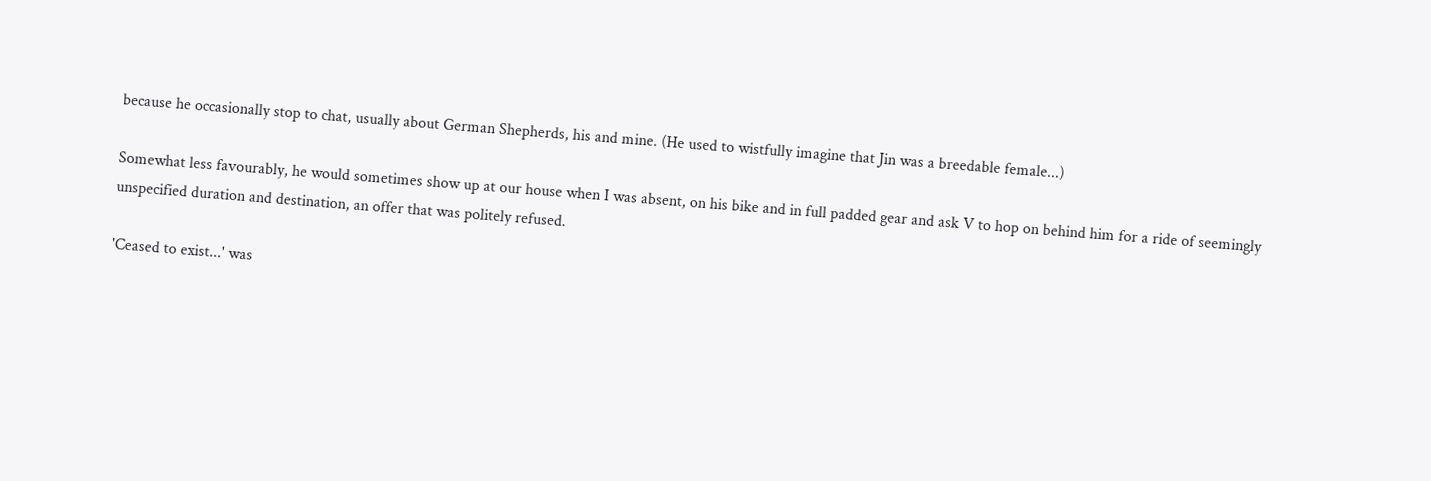because he occasionally stop to chat, usually about German Shepherds, his and mine. (He used to wistfully imagine that Jin was a breedable female...)

Somewhat less favourably, he would sometimes show up at our house when I was absent, on his bike and in full padded gear and ask V to hop on behind him for a ride of seemingly unspecified duration and destination, an offer that was politely refused.

'Ceased to exist...' was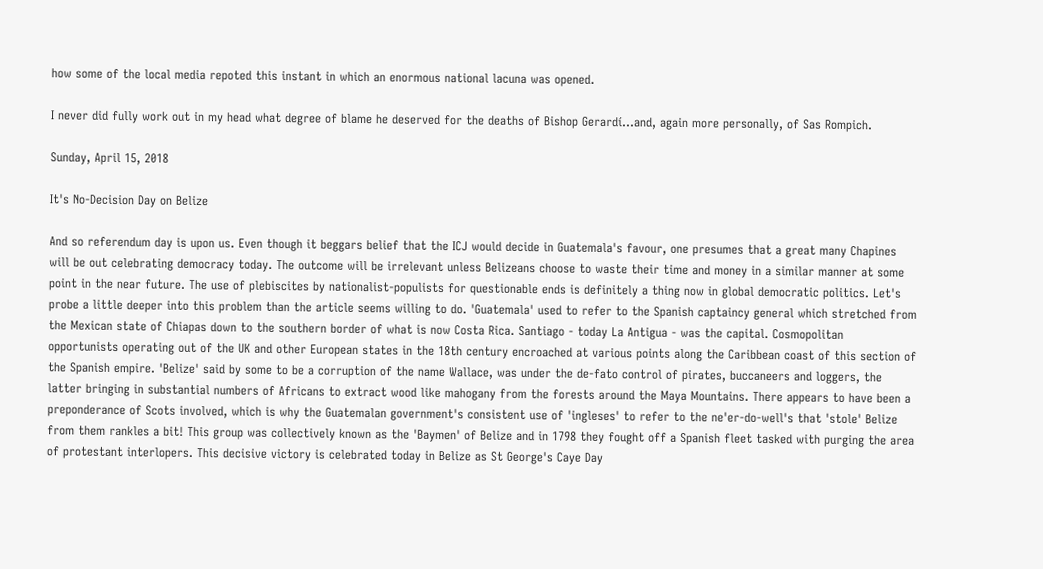how some of the local media repoted this instant in which an enormous national lacuna was opened.

I never did fully work out in my head what degree of blame he deserved for the deaths of Bishop Gerardí...and, again more personally, of Sas Rompich.

Sunday, April 15, 2018

It's No-Decision Day on Belize

And so referendum day is upon us. Even though it beggars belief that the ICJ would decide in Guatemala's favour, one presumes that a great many Chapines will be out celebrating democracy today. The outcome will be irrelevant unless Belizeans choose to waste their time and money in a similar manner at some point in the near future. The use of plebiscites by nationalist-populists for questionable ends is definitely a thing now in global democratic politics. Let's probe a little deeper into this problem than the article seems willing to do. 'Guatemala' used to refer to the Spanish captaincy general which stretched from the Mexican state of Chiapas down to the southern border of what is now Costa Rica. Santiago - today La Antigua - was the capital. Cosmopolitan opportunists operating out of the UK and other European states in the 18th century encroached at various points along the Caribbean coast of this section of the Spanish empire. 'Belize' said by some to be a corruption of the name Wallace, was under the de-fato control of pirates, buccaneers and loggers, the latter bringing in substantial numbers of Africans to extract wood like mahogany from the forests around the Maya Mountains. There appears to have been a preponderance of Scots involved, which is why the Guatemalan government's consistent use of 'ingleses' to refer to the ne'er-do-well's that 'stole' Belize from them rankles a bit! This group was collectively known as the 'Baymen' of Belize and in 1798 they fought off a Spanish fleet tasked with purging the area of protestant interlopers. This decisive victory is celebrated today in Belize as St George's Caye Day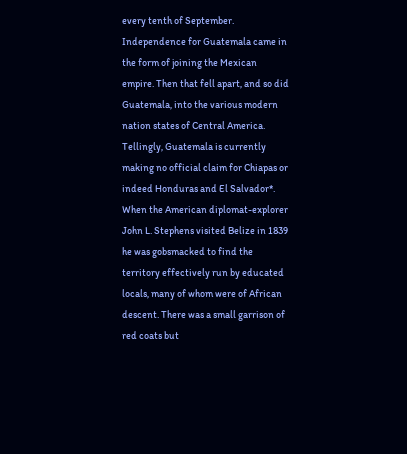every tenth of September. Independence for Guatemala came in the form of joining the Mexican empire. Then that fell apart, and so did Guatemala, into the various modern nation states of Central America. Tellingly, Guatemala is currently making no official claim for Chiapas or indeed Honduras and El Salvador*. When the American diplomat-explorer John L. Stephens visited Belize in 1839 he was gobsmacked to find the territory effectively run by educated locals, many of whom were of African descent. There was a small garrison of red coats but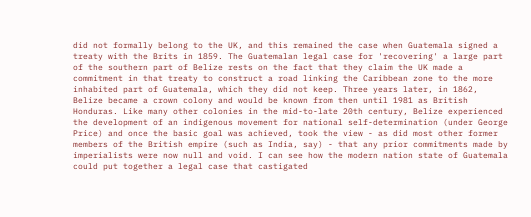did not formally belong to the UK, and this remained the case when Guatemala signed a treaty with the Brits in 1859. The Guatemalan legal case for 'recovering' a large part of the southern part of Belize rests on the fact that they claim the UK made a commitment in that treaty to construct a road linking the Caribbean zone to the more inhabited part of Guatemala, which they did not keep. Three years later, in 1862, Belize became a crown colony and would be known from then until 1981 as British Honduras. Like many other colonies in the mid-to-late 20th century, Belize experienced the development of an indigenous movement for national self-determination (under George Price) and once the basic goal was achieved, took the view - as did most other former members of the British empire (such as India, say) - that any prior commitments made by imperialists were now null and void. I can see how the modern nation state of Guatemala could put together a legal case that castigated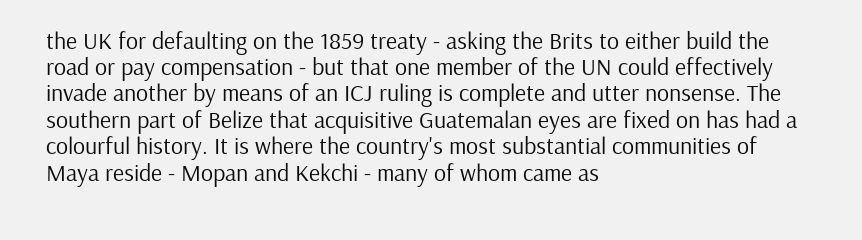the UK for defaulting on the 1859 treaty - asking the Brits to either build the road or pay compensation - but that one member of the UN could effectively invade another by means of an ICJ ruling is complete and utter nonsense. The southern part of Belize that acquisitive Guatemalan eyes are fixed on has had a colourful history. It is where the country's most substantial communities of Maya reside - Mopan and Kekchi - many of whom came as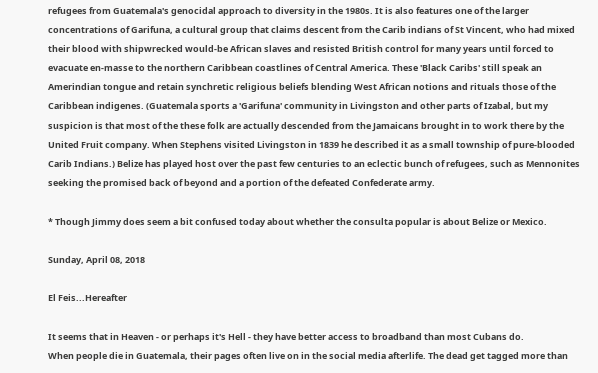refugees from Guatemala's genocidal approach to diversity in the 1980s. It is also features one of the larger concentrations of Garifuna, a cultural group that claims descent from the Carib indians of St Vincent, who had mixed their blood with shipwrecked would-be African slaves and resisted British control for many years until forced to evacuate en-masse to the northern Caribbean coastlines of Central America. These 'Black Caribs' still speak an Amerindian tongue and retain synchretic religious beliefs blending West African notions and rituals those of the Caribbean indigenes. (Guatemala sports a 'Garifuna' community in Livingston and other parts of Izabal, but my suspicion is that most of the these folk are actually descended from the Jamaicans brought in to work there by the United Fruit company. When Stephens visited Livingston in 1839 he described it as a small township of pure-blooded Carib Indians.) Belize has played host over the past few centuries to an eclectic bunch of refugees, such as Mennonites seeking the promised back of beyond and a portion of the defeated Confederate army.

* Though Jimmy does seem a bit confused today about whether the consulta popular is about Belize or Mexico.

Sunday, April 08, 2018

El Feis...Hereafter

It seems that in Heaven - or perhaps it's Hell - they have better access to broadband than most Cubans do.
When people die in Guatemala, their pages often live on in the social media afterlife. The dead get tagged more than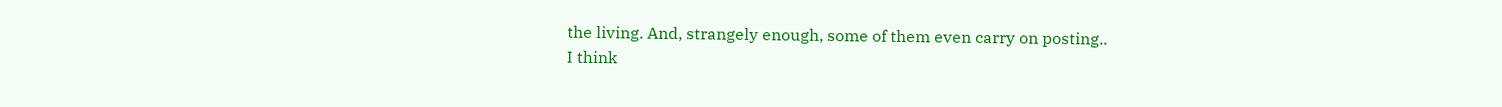the living. And, strangely enough, some of them even carry on posting..
I think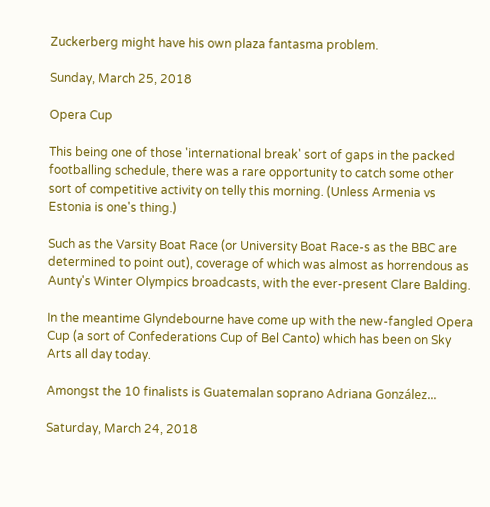Zuckerberg might have his own plaza fantasma problem.

Sunday, March 25, 2018

Opera Cup

This being one of those 'international break' sort of gaps in the packed footballing schedule, there was a rare opportunity to catch some other sort of competitive activity on telly this morning. (Unless Armenia vs Estonia is one's thing.)

Such as the Varsity Boat Race (or University Boat Race-s as the BBC are determined to point out), coverage of which was almost as horrendous as Aunty's Winter Olympics broadcasts, with the ever-present Clare Balding.

In the meantime Glyndebourne have come up with the new-fangled Opera Cup (a sort of Confederations Cup of Bel Canto) which has been on Sky Arts all day today.

Amongst the 10 finalists is Guatemalan soprano Adriana González...

Saturday, March 24, 2018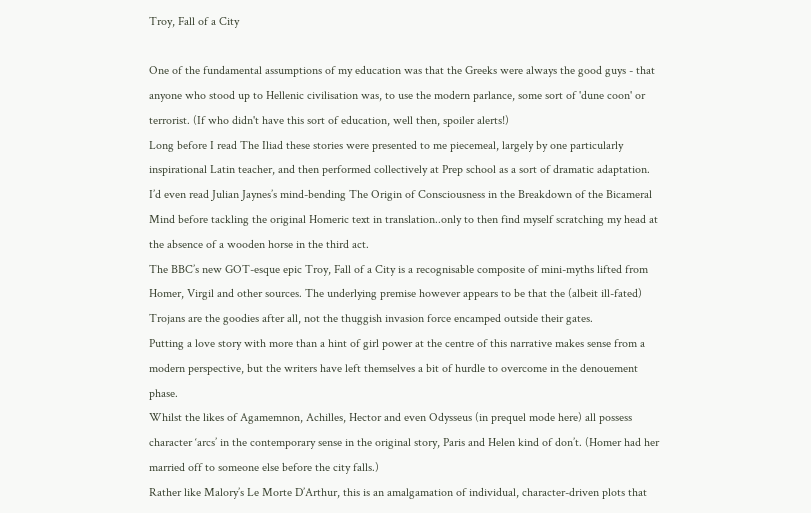Troy, Fall of a City

One of the fundamental assumptions of my education was that the Greeks were always the good guys - that anyone who stood up to Hellenic civilisation was, to use the modern parlance, some sort of 'dune coon' or terrorist. (If who didn't have this sort of education, well then, spoiler alerts!)
Long before I read The Iliad these stories were presented to me piecemeal, largely by one particularly inspirational Latin teacher, and then performed collectively at Prep school as a sort of dramatic adaptation.
I’d even read Julian Jaynes’s mind-bending The Origin of Consciousness in the Breakdown of the Bicameral Mind before tackling the original Homeric text in translation..only to then find myself scratching my head at the absence of a wooden horse in the third act.
The BBC’s new GOT-esque epic Troy, Fall of a City is a recognisable composite of mini-myths lifted from Homer, Virgil and other sources. The underlying premise however appears to be that the (albeit ill-fated) Trojans are the goodies after all, not the thuggish invasion force encamped outside their gates.
Putting a love story with more than a hint of girl power at the centre of this narrative makes sense from a modern perspective, but the writers have left themselves a bit of hurdle to overcome in the denouement phase.
Whilst the likes of Agamemnon, Achilles, Hector and even Odysseus (in prequel mode here) all possess character ‘arcs’ in the contemporary sense in the original story, Paris and Helen kind of don’t. (Homer had her married off to someone else before the city falls.)
Rather like Malory’s Le Morte D’Arthur, this is an amalgamation of individual, character-driven plots that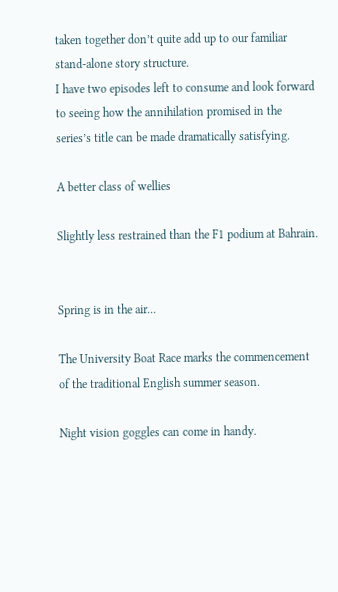taken together don’t quite add up to our familiar stand-alone story structure.
I have two episodes left to consume and look forward to seeing how the annihilation promised in the series’s title can be made dramatically satisfying.

A better class of wellies

Slightly less restrained than the F1 podium at Bahrain.


Spring is in the air...

The University Boat Race marks the commencement of the traditional English summer season.

Night vision goggles can come in handy.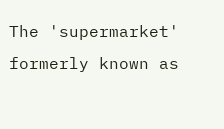The 'supermarket' formerly known as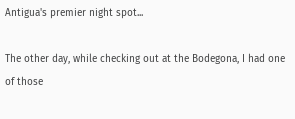Antigua's premier night spot...

The other day, while checking out at the Bodegona, I had one of those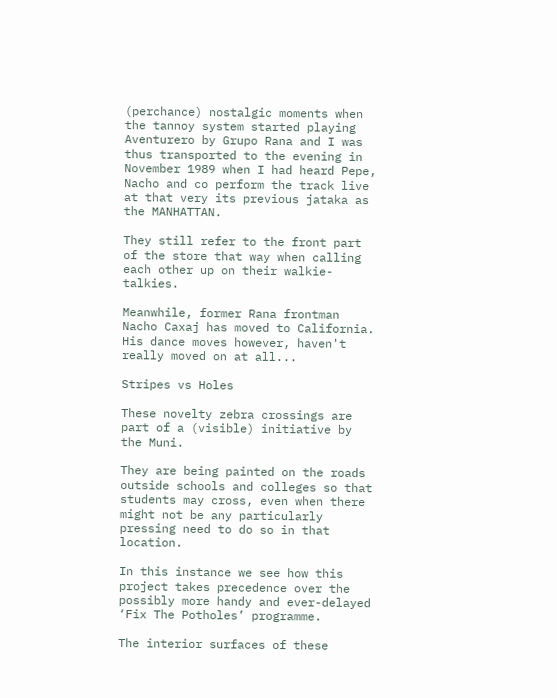(perchance) nostalgic moments when the tannoy system started playing Aventurero by Grupo Rana and I was thus transported to the evening in November 1989 when I had heard Pepe, Nacho and co perform the track live at that very its previous jataka as the MANHATTAN.

They still refer to the front part of the store that way when calling each other up on their walkie-talkies.

Meanwhile, former Rana frontman Nacho Caxaj has moved to California. His dance moves however, haven't really moved on at all...

Stripes vs Holes

These novelty zebra crossings are part of a (visible) initiative by the Muni.

They are being painted on the roads outside schools and colleges so that students may cross, even when there might not be any particularly pressing need to do so in that location.

In this instance we see how this project takes precedence over the possibly more handy and ever-delayed ‘Fix The Potholes’ programme.

The interior surfaces of these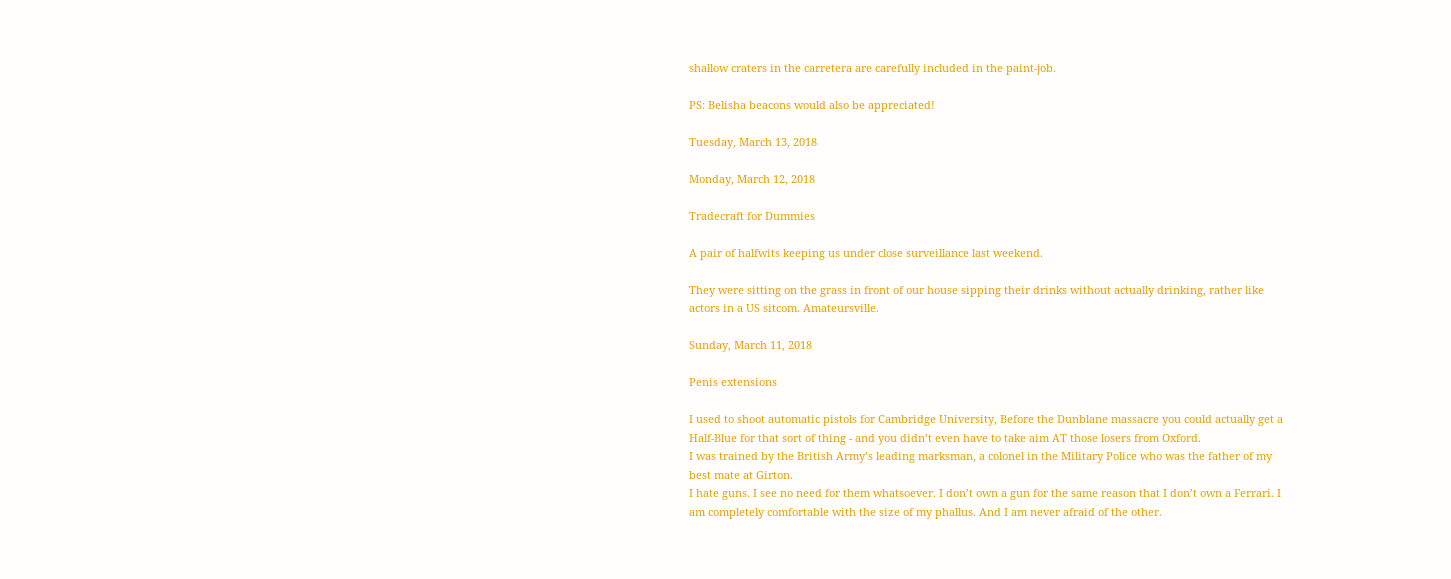shallow craters in the carretera are carefully included in the paint-job.

PS: Belisha beacons would also be appreciated!

Tuesday, March 13, 2018

Monday, March 12, 2018

Tradecraft for Dummies

A pair of halfwits keeping us under close surveillance last weekend.

They were sitting on the grass in front of our house sipping their drinks without actually drinking, rather like actors in a US sitcom. Amateursville.

Sunday, March 11, 2018

Penis extensions

I used to shoot automatic pistols for Cambridge University, Before the Dunblane massacre you could actually get a Half-Blue for that sort of thing - and you didn’t even have to take aim AT those losers from Oxford.
I was trained by the British Army’s leading marksman, a colonel in the Military Police who was the father of my best mate at Girton.
I hate guns. I see no need for them whatsoever. I don’t own a gun for the same reason that I don’t own a Ferrari. I am completely comfortable with the size of my phallus. And I am never afraid of the other.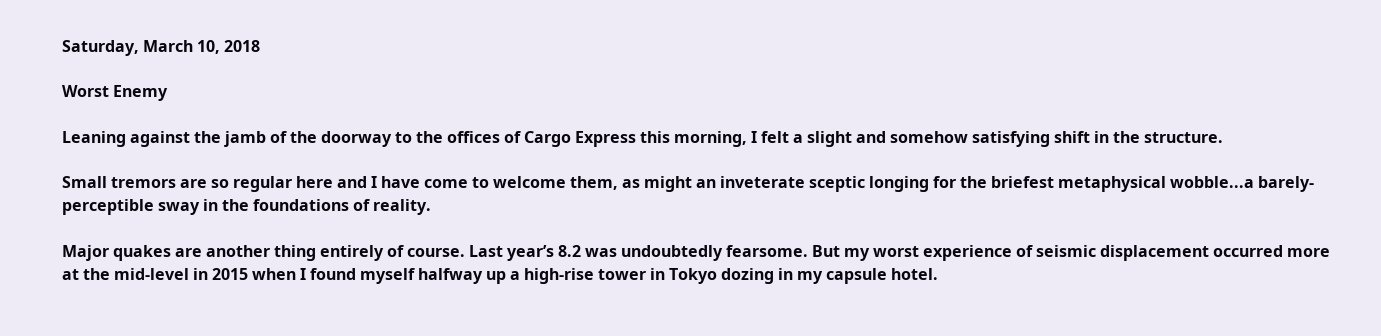Saturday, March 10, 2018

Worst Enemy

Leaning against the jamb of the doorway to the offices of Cargo Express this morning, I felt a slight and somehow satisfying shift in the structure.

Small tremors are so regular here and I have come to welcome them, as might an inveterate sceptic longing for the briefest metaphysical wobble...a barely-perceptible sway in the foundations of reality.

Major quakes are another thing entirely of course. Last year’s 8.2 was undoubtedly fearsome. But my worst experience of seismic displacement occurred more at the mid-level in 2015 when I found myself halfway up a high-rise tower in Tokyo dozing in my capsule hotel.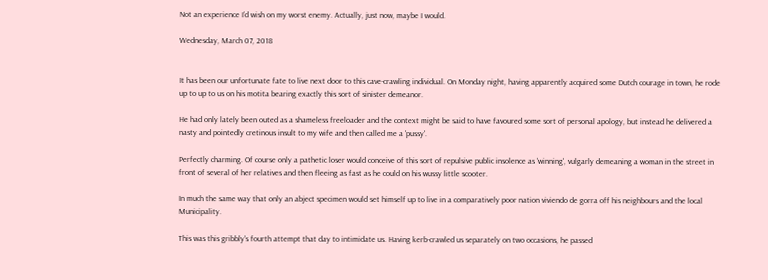Not an experience I’d wish on my worst enemy. Actually, just now, maybe I would.

Wednesday, March 07, 2018


It has been our unfortunate fate to live next door to this cave-crawling individual. On Monday night, having apparently acquired some Dutch courage in town, he rode up to up to us on his motita bearing exactly this sort of sinister demeanor.

He had only lately been outed as a shameless freeloader and the context might be said to have favoured some sort of personal apology, but instead he delivered a nasty and pointedly cretinous insult to my wife and then called me a 'pussy'.

Perfectly charming. Of course only a pathetic loser would conceive of this sort of repulsive public insolence as 'winning', vulgarly demeaning a woman in the street in front of several of her relatives and then fleeing as fast as he could on his wussy little scooter.

In much the same way that only an abject specimen would set himself up to live in a comparatively poor nation viviendo de gorra off his neighbours and the local Municipality.

This was this gribbly's fourth attempt that day to intimidate us. Having kerb-crawled us separately on two occasions, he passed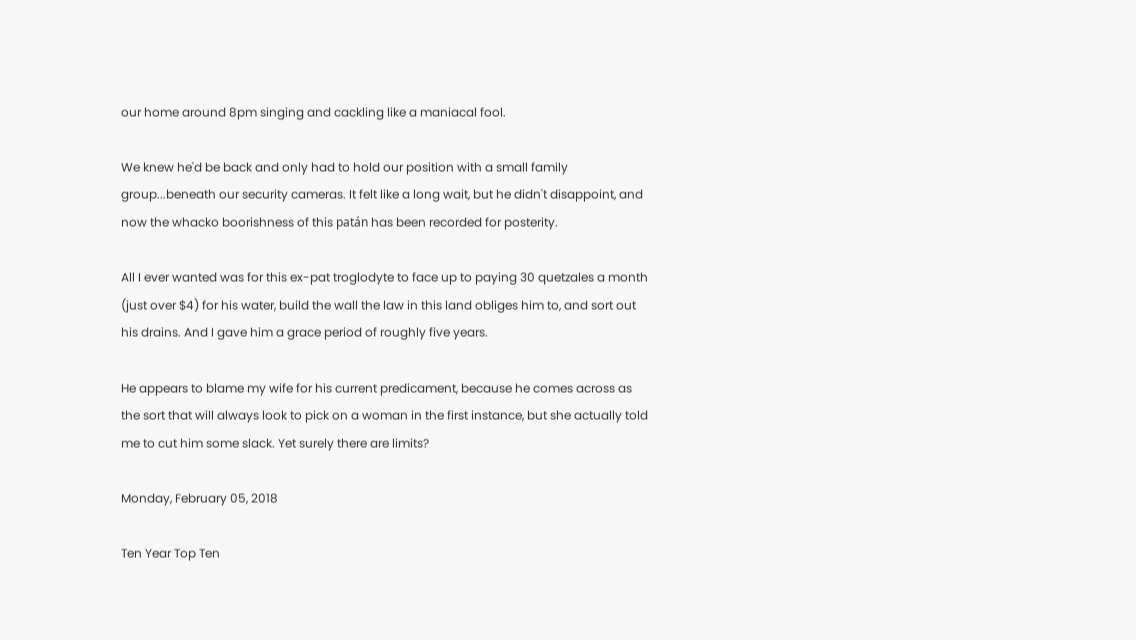our home around 8pm singing and cackling like a maniacal fool.

We knew he'd be back and only had to hold our position with a small family group...beneath our security cameras. It felt like a long wait, but he didn't disappoint, and now the whacko boorishness of this patán has been recorded for posterity.

All I ever wanted was for this ex-pat troglodyte to face up to paying 30 quetzales a month (just over $4) for his water, build the wall the law in this land obliges him to, and sort out his drains. And I gave him a grace period of roughly five years.

He appears to blame my wife for his current predicament, because he comes across as the sort that will always look to pick on a woman in the first instance, but she actually told me to cut him some slack. Yet surely there are limits?

Monday, February 05, 2018

Ten Year Top Ten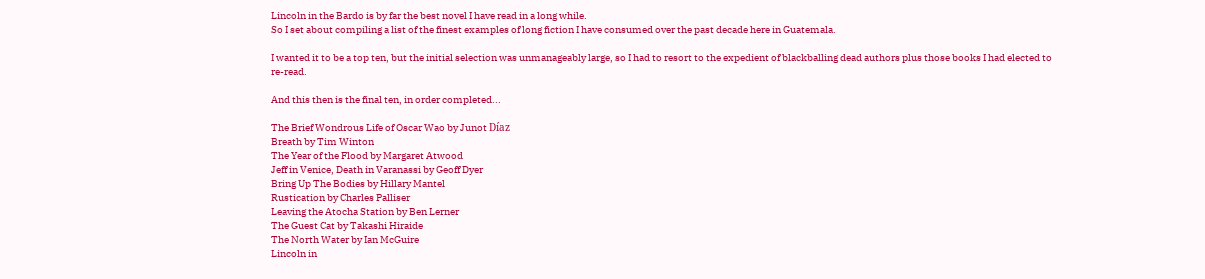Lincoln in the Bardo is by far the best novel I have read in a long while.
So I set about compiling a list of the finest examples of long fiction I have consumed over the past decade here in Guatemala.

I wanted it to be a top ten, but the initial selection was unmanageably large, so I had to resort to the expedient of blackballing dead authors plus those books I had elected to re-read.

And this then is the final ten, in order completed...

The Brief Wondrous Life of Oscar Wao by Junot Díaz
Breath by Tim Winton
The Year of the Flood by Margaret Atwood
Jeff in Venice, Death in Varanassi by Geoff Dyer
Bring Up The Bodies by Hillary Mantel
Rustication by Charles Palliser
Leaving the Atocha Station by Ben Lerner
The Guest Cat by Takashi Hiraide
The North Water by Ian McGuire
Lincoln in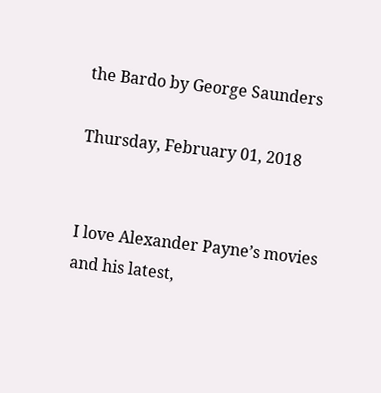the Bardo by George Saunders

Thursday, February 01, 2018


I love Alexander Payne’s movies and his latest,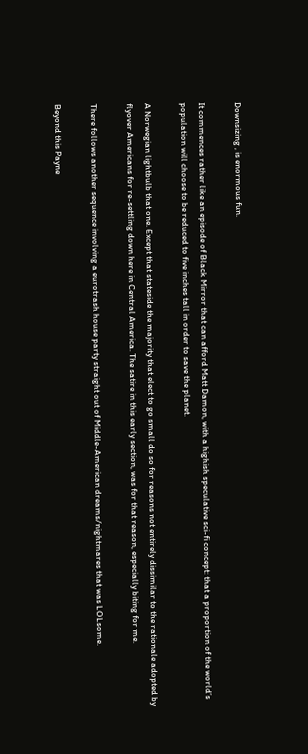Downsizing , is enormous fun.

It commences rather like an episode of Black Mirror that can afford Matt Damon, with a highish speculative sci-fi concept: that a proportion of the world’s population will choose to be reduced to five inches tall in order to save the planet.

A Norwegian lightbulb that one. Except that stateside the majority that elect to go small do so for reasons not entirely dissimilar to the rationale adopted by flyover Americans for re-settling down here in Central America. The satire in this early section, was for that reason, especially biting for me.

There follows another sequence involving a eurotrash house party straight out of Middle-American dreams/nightmares that was LOLsome.

Beyond this Payne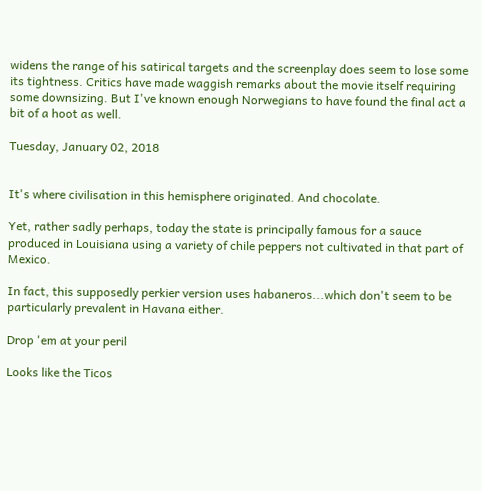widens the range of his satirical targets and the screenplay does seem to lose some its tightness. Critics have made waggish remarks about the movie itself requiring some downsizing. But I've known enough Norwegians to have found the final act a bit of a hoot as well.

Tuesday, January 02, 2018


It's where civilisation in this hemisphere originated. And chocolate.

Yet, rather sadly perhaps, today the state is principally famous for a sauce produced in Louisiana using a variety of chile peppers not cultivated in that part of Mexico.

In fact, this supposedly perkier version uses habaneros...which don't seem to be particularly prevalent in Havana either.

Drop 'em at your peril

Looks like the Ticos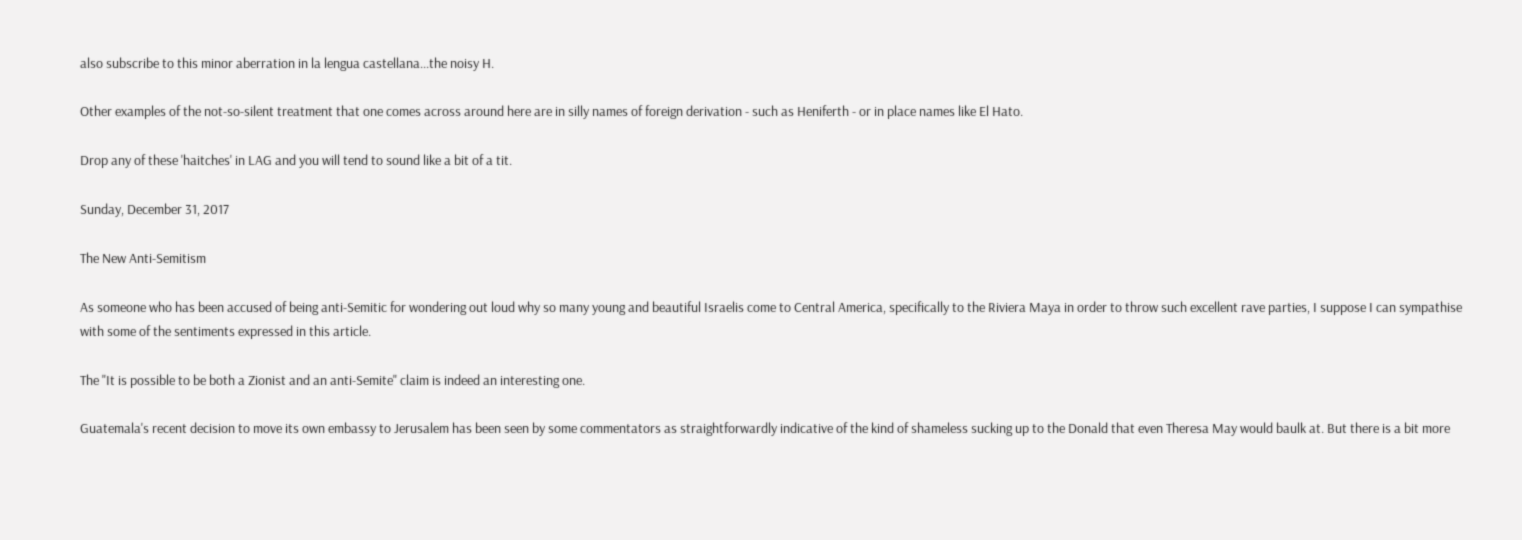also subscribe to this minor aberration in la lengua castellana...the noisy H.

Other examples of the not-so-silent treatment that one comes across around here are in silly names of foreign derivation - such as Heniferth - or in place names like El Hato.

Drop any of these 'haitches' in LAG and you will tend to sound like a bit of a tit.

Sunday, December 31, 2017

The New Anti-Semitism

As someone who has been accused of being anti-Semitic for wondering out loud why so many young and beautiful Israelis come to Central America, specifically to the Riviera Maya in order to throw such excellent rave parties, I suppose I can sympathise with some of the sentiments expressed in this article.

The "It is possible to be both a Zionist and an anti-Semite" claim is indeed an interesting one.

Guatemala's recent decision to move its own embassy to Jerusalem has been seen by some commentators as straightforwardly indicative of the kind of shameless sucking up to the Donald that even Theresa May would baulk at. But there is a bit more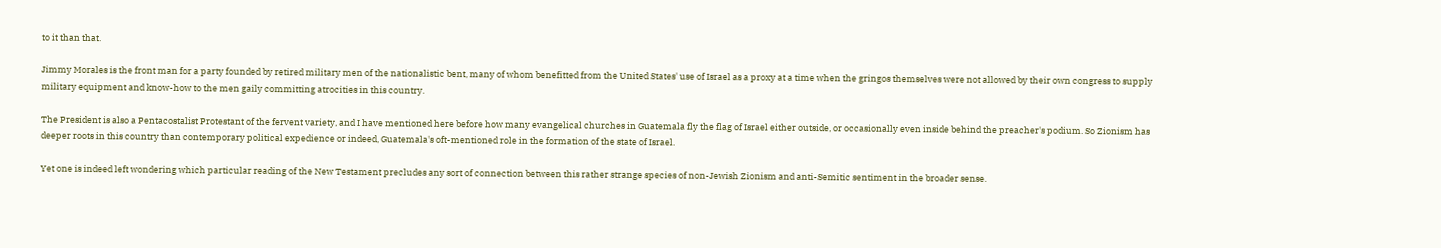to it than that.

Jimmy Morales is the front man for a party founded by retired military men of the nationalistic bent, many of whom benefitted from the United States' use of Israel as a proxy at a time when the gringos themselves were not allowed by their own congress to supply military equipment and know-how to the men gaily committing atrocities in this country.

The President is also a Pentacostalist Protestant of the fervent variety, and I have mentioned here before how many evangelical churches in Guatemala fly the flag of Israel either outside, or occasionally even inside behind the preacher's podium. So Zionism has deeper roots in this country than contemporary political expedience or indeed, Guatemala's oft-mentioned role in the formation of the state of Israel.

Yet one is indeed left wondering which particular reading of the New Testament precludes any sort of connection between this rather strange species of non-Jewish Zionism and anti-Semitic sentiment in the broader sense.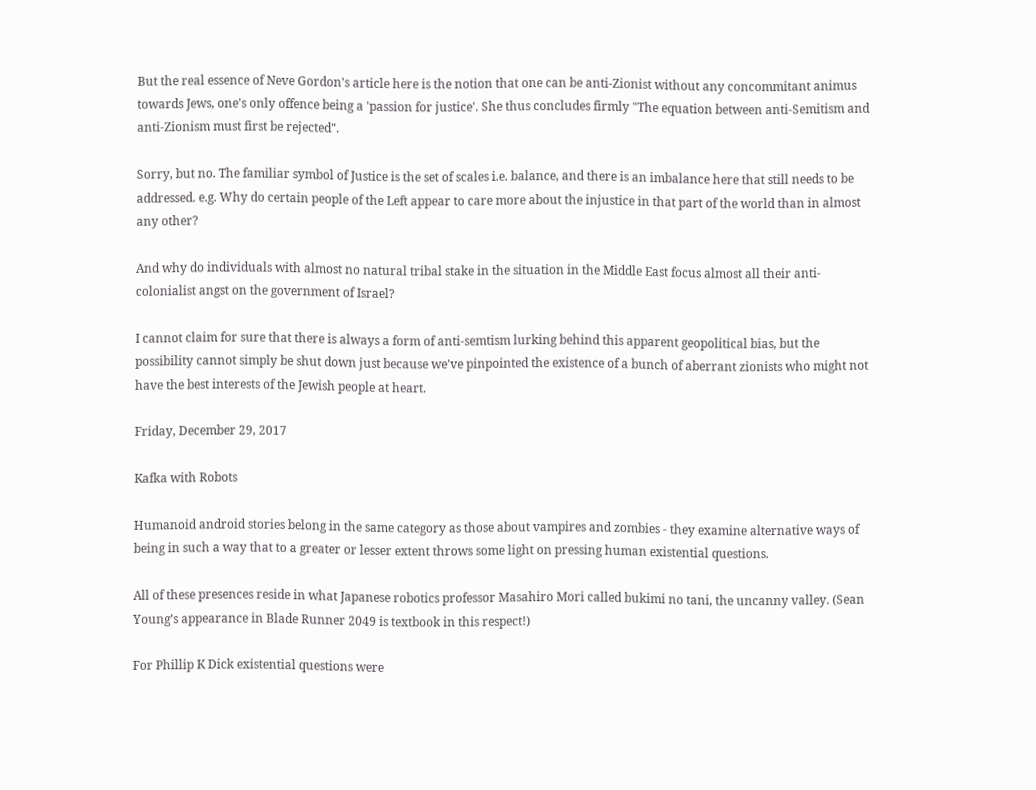But the real essence of Neve Gordon's article here is the notion that one can be anti-Zionist without any concommitant animus towards Jews, one's only offence being a 'passion for justice'. She thus concludes firmly "The equation between anti-Semitism and anti-Zionism must first be rejected".

Sorry, but no. The familiar symbol of Justice is the set of scales i.e. balance, and there is an imbalance here that still needs to be addressed. e.g. Why do certain people of the Left appear to care more about the injustice in that part of the world than in almost any other?

And why do individuals with almost no natural tribal stake in the situation in the Middle East focus almost all their anti-colonialist angst on the government of Israel?

I cannot claim for sure that there is always a form of anti-semtism lurking behind this apparent geopolitical bias, but the possibility cannot simply be shut down just because we've pinpointed the existence of a bunch of aberrant zionists who might not have the best interests of the Jewish people at heart.

Friday, December 29, 2017

Kafka with Robots

Humanoid android stories belong in the same category as those about vampires and zombies - they examine alternative ways of being in such a way that to a greater or lesser extent throws some light on pressing human existential questions.

All of these presences reside in what Japanese robotics professor Masahiro Mori called bukimi no tani, the uncanny valley. (Sean Young’s appearance in Blade Runner 2049 is textbook in this respect!)

For Phillip K Dick existential questions were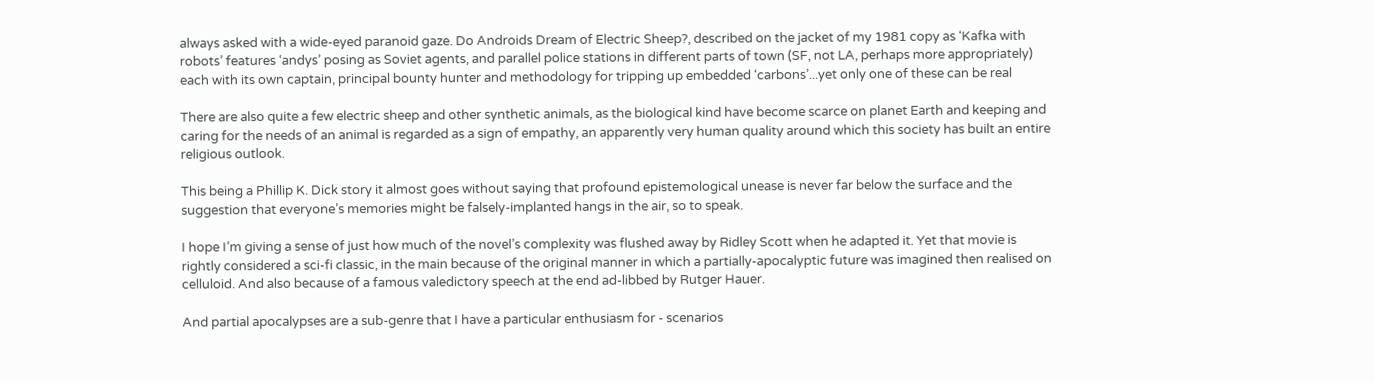always asked with a wide-eyed paranoid gaze. Do Androids Dream of Electric Sheep?, described on the jacket of my 1981 copy as ‘Kafka with robots’ features ‘andys’ posing as Soviet agents, and parallel police stations in different parts of town (SF, not LA, perhaps more appropriately) each with its own captain, principal bounty hunter and methodology for tripping up embedded ‘carbons’...yet only one of these can be real

There are also quite a few electric sheep and other synthetic animals, as the biological kind have become scarce on planet Earth and keeping and caring for the needs of an animal is regarded as a sign of empathy, an apparently very human quality around which this society has built an entire religious outlook.

This being a Phillip K. Dick story it almost goes without saying that profound epistemological unease is never far below the surface and the suggestion that everyone’s memories might be falsely-implanted hangs in the air, so to speak.

I hope I’m giving a sense of just how much of the novel’s complexity was flushed away by Ridley Scott when he adapted it. Yet that movie is rightly considered a sci-fi classic, in the main because of the original manner in which a partially-apocalyptic future was imagined then realised on celluloid. And also because of a famous valedictory speech at the end ad-libbed by Rutger Hauer.

And partial apocalypses are a sub-genre that I have a particular enthusiasm for - scenarios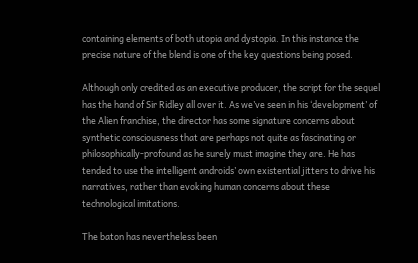containing elements of both utopia and dystopia. In this instance the precise nature of the blend is one of the key questions being posed.

Although only credited as an executive producer, the script for the sequel has the hand of Sir Ridley all over it. As we’ve seen in his ‘development’ of the Alien franchise, the director has some signature concerns about synthetic consciousness that are perhaps not quite as fascinating or philosophically-profound as he surely must imagine they are. He has tended to use the intelligent androids’ own existential jitters to drive his narratives, rather than evoking human concerns about these technological imitations.

The baton has nevertheless been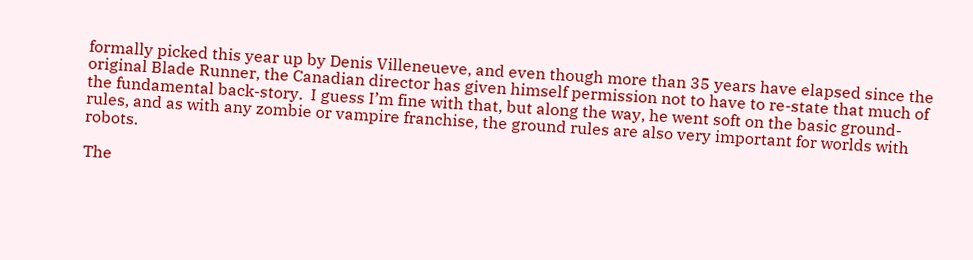formally picked this year up by Denis Villeneueve, and even though more than 35 years have elapsed since the original Blade Runner, the Canadian director has given himself permission not to have to re-state that much of the fundamental back-story.  I guess I’m fine with that, but along the way, he went soft on the basic ground-rules, and as with any zombie or vampire franchise, the ground rules are also very important for worlds with robots.

The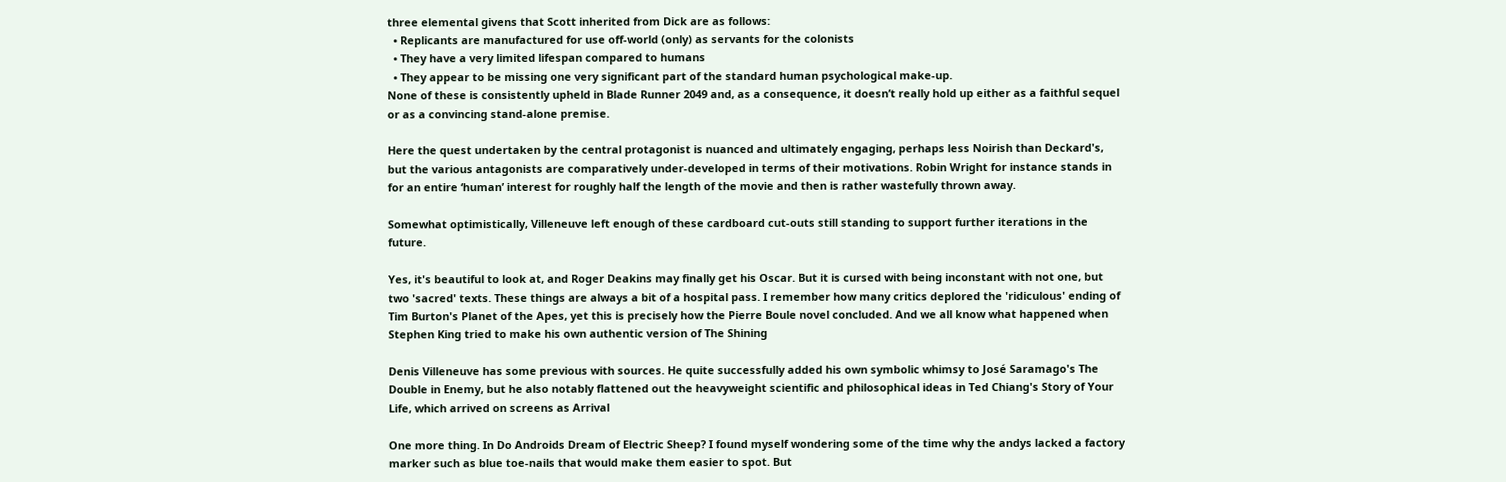three elemental givens that Scott inherited from Dick are as follows:
  • Replicants are manufactured for use off-world (only) as servants for the colonists
  • They have a very limited lifespan compared to humans
  • They appear to be missing one very significant part of the standard human psychological make-up.
None of these is consistently upheld in Blade Runner 2049 and, as a consequence, it doesn’t really hold up either as a faithful sequel or as a convincing stand-alone premise.

Here the quest undertaken by the central protagonist is nuanced and ultimately engaging, perhaps less Noirish than Deckard's, but the various antagonists are comparatively under-developed in terms of their motivations. Robin Wright for instance stands in for an entire ‘human’ interest for roughly half the length of the movie and then is rather wastefully thrown away.

Somewhat optimistically, Villeneuve left enough of these cardboard cut-outs still standing to support further iterations in the future.

Yes, it's beautiful to look at, and Roger Deakins may finally get his Oscar. But it is cursed with being inconstant with not one, but two 'sacred' texts. These things are always a bit of a hospital pass. I remember how many critics deplored the 'ridiculous' ending of Tim Burton's Planet of the Apes, yet this is precisely how the Pierre Boule novel concluded. And we all know what happened when Stephen King tried to make his own authentic version of The Shining

Denis Villeneuve has some previous with sources. He quite successfully added his own symbolic whimsy to José Saramago's The Double in Enemy, but he also notably flattened out the heavyweight scientific and philosophical ideas in Ted Chiang's Story of Your Life, which arrived on screens as Arrival

One more thing. In Do Androids Dream of Electric Sheep? I found myself wondering some of the time why the andys lacked a factory marker such as blue toe-nails that would make them easier to spot. But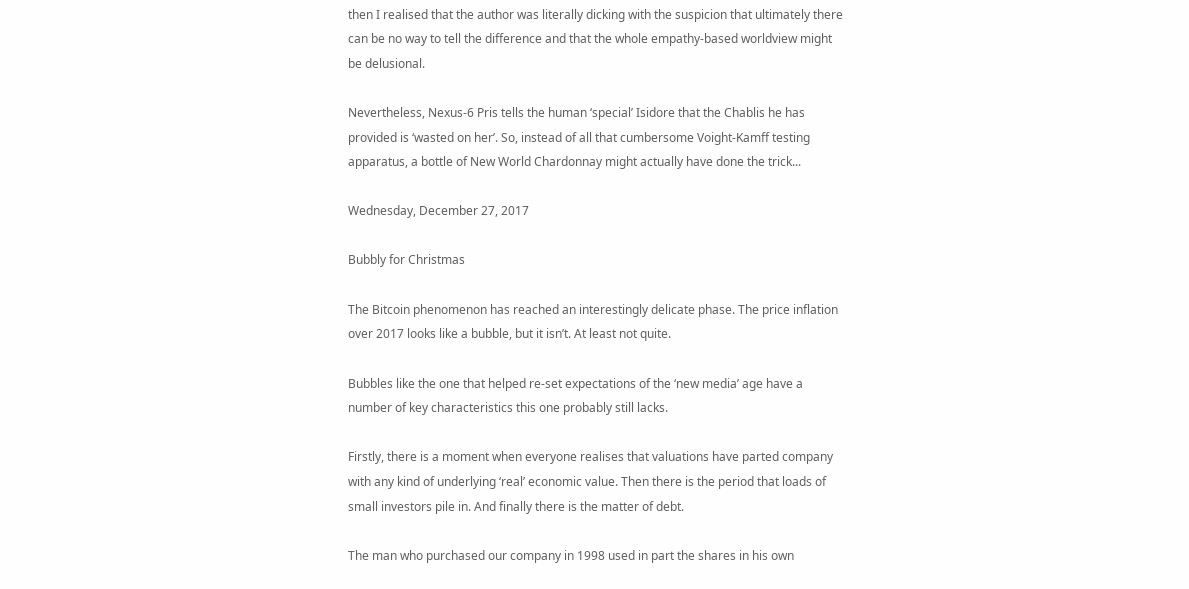then I realised that the author was literally dicking with the suspicion that ultimately there can be no way to tell the difference and that the whole empathy-based worldview might be delusional.

Nevertheless, Nexus-6 Pris tells the human ‘special’ Isidore that the Chablis he has provided is ‘wasted on her’. So, instead of all that cumbersome Voight-Kamff testing apparatus, a bottle of New World Chardonnay might actually have done the trick...

Wednesday, December 27, 2017

Bubbly for Christmas

The Bitcoin phenomenon has reached an interestingly delicate phase. The price inflation over 2017 looks like a bubble, but it isn’t. At least not quite.

Bubbles like the one that helped re-set expectations of the ‘new media’ age have a number of key characteristics this one probably still lacks.

Firstly, there is a moment when everyone realises that valuations have parted company with any kind of underlying ‘real’ economic value. Then there is the period that loads of small investors pile in. And finally there is the matter of debt.

The man who purchased our company in 1998 used in part the shares in his own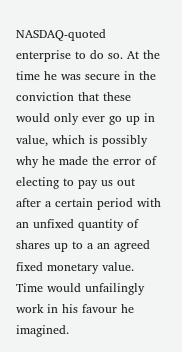NASDAQ-quoted enterprise to do so. At the time he was secure in the conviction that these would only ever go up in value, which is possibly why he made the error of electing to pay us out after a certain period with an unfixed quantity of shares up to a an agreed fixed monetary value. Time would unfailingly work in his favour he imagined.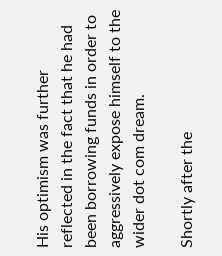His optimism was further reflected in the fact that he had been borrowing funds in order to aggressively expose himself to the wider dot com dream.

Shortly after the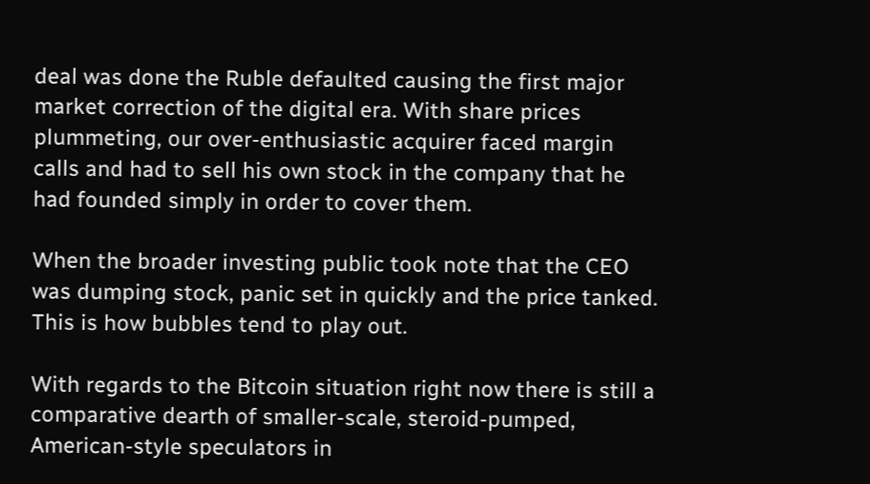deal was done the Ruble defaulted causing the first major market correction of the digital era. With share prices plummeting, our over-enthusiastic acquirer faced margin calls and had to sell his own stock in the company that he had founded simply in order to cover them.

When the broader investing public took note that the CEO was dumping stock, panic set in quickly and the price tanked. This is how bubbles tend to play out.

With regards to the Bitcoin situation right now there is still a comparative dearth of smaller-scale, steroid-pumped, American-style speculators in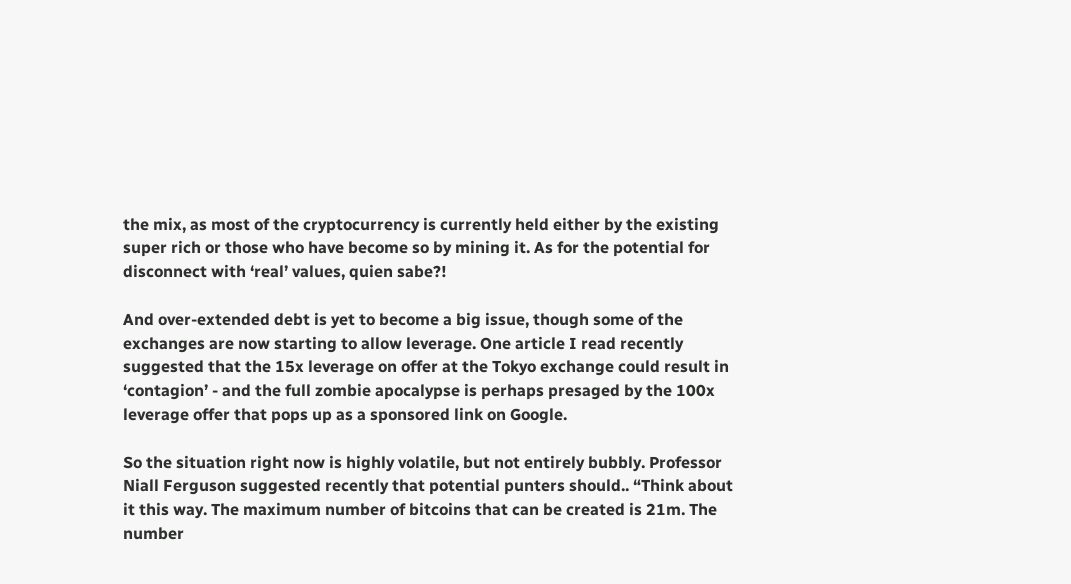the mix, as most of the cryptocurrency is currently held either by the existing super rich or those who have become so by mining it. As for the potential for disconnect with ‘real’ values, quien sabe?!

And over-extended debt is yet to become a big issue, though some of the exchanges are now starting to allow leverage. One article I read recently suggested that the 15x leverage on offer at the Tokyo exchange could result in ‘contagion’ - and the full zombie apocalypse is perhaps presaged by the 100x leverage offer that pops up as a sponsored link on Google.

So the situation right now is highly volatile, but not entirely bubbly. Professor Niall Ferguson suggested recently that potential punters should.. “Think about it this way. The maximum number of bitcoins that can be created is 21m. The number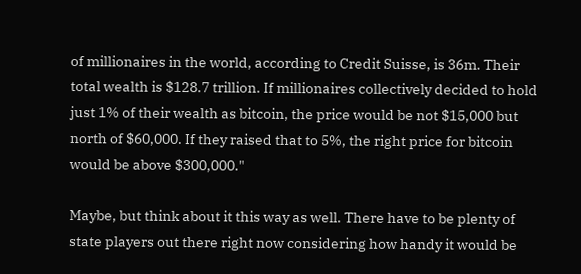of millionaires in the world, according to Credit Suisse, is 36m. Their total wealth is $128.7 trillion. If millionaires collectively decided to hold just 1% of their wealth as bitcoin, the price would be not $15,000 but north of $60,000. If they raised that to 5%, the right price for bitcoin would be above $300,000."

Maybe, but think about it this way as well. There have to be plenty of state players out there right now considering how handy it would be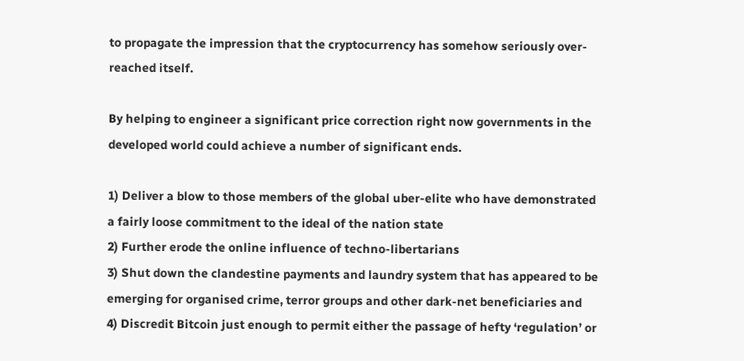to propagate the impression that the cryptocurrency has somehow seriously over-reached itself.

By helping to engineer a significant price correction right now governments in the developed world could achieve a number of significant ends.

1) Deliver a blow to those members of the global uber-elite who have demonstrated a fairly loose commitment to the ideal of the nation state
2) Further erode the online influence of techno-libertarians
3) Shut down the clandestine payments and laundry system that has appeared to be emerging for organised crime, terror groups and other dark-net beneficiaries and
4) Discredit Bitcoin just enough to permit either the passage of hefty ‘regulation’ or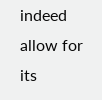indeed allow for its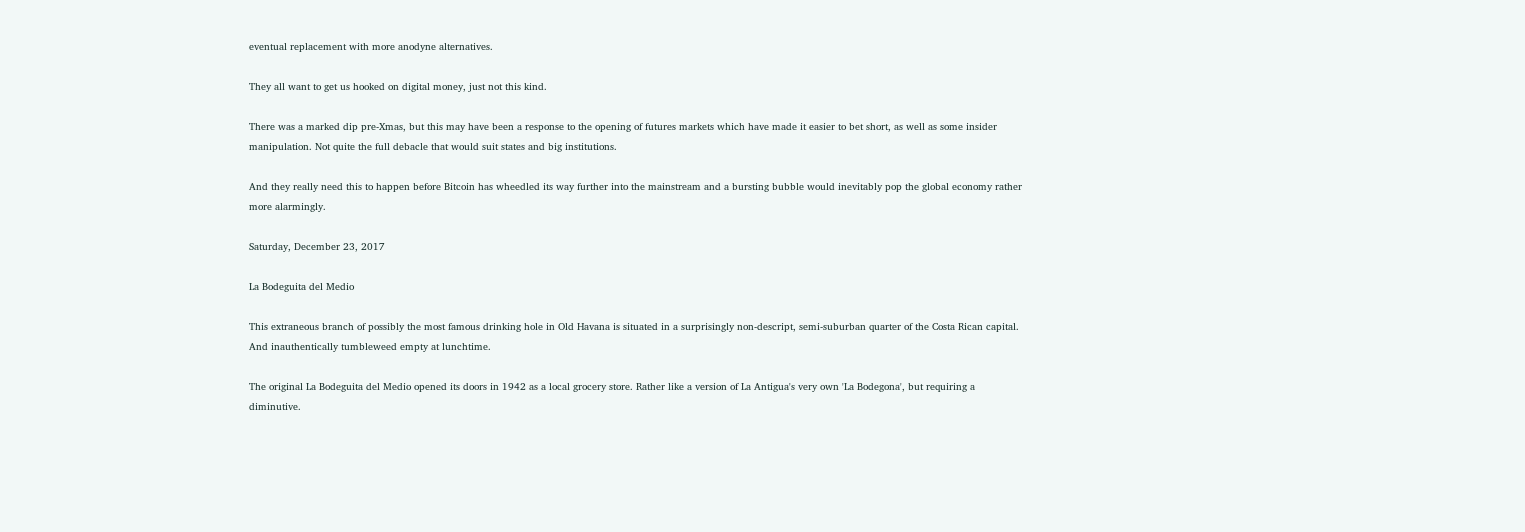eventual replacement with more anodyne alternatives.

They all want to get us hooked on digital money, just not this kind.

There was a marked dip pre-Xmas, but this may have been a response to the opening of futures markets which have made it easier to bet short, as well as some insider manipulation. Not quite the full debacle that would suit states and big institutions.

And they really need this to happen before Bitcoin has wheedled its way further into the mainstream and a bursting bubble would inevitably pop the global economy rather more alarmingly.

Saturday, December 23, 2017

La Bodeguita del Medio

This extraneous branch of possibly the most famous drinking hole in Old Havana is situated in a surprisingly non-descript, semi-suburban quarter of the Costa Rican capital. And inauthentically tumbleweed empty at lunchtime.

The original La Bodeguita del Medio opened its doors in 1942 as a local grocery store. Rather like a version of La Antigua's very own 'La Bodegona', but requiring a diminutive.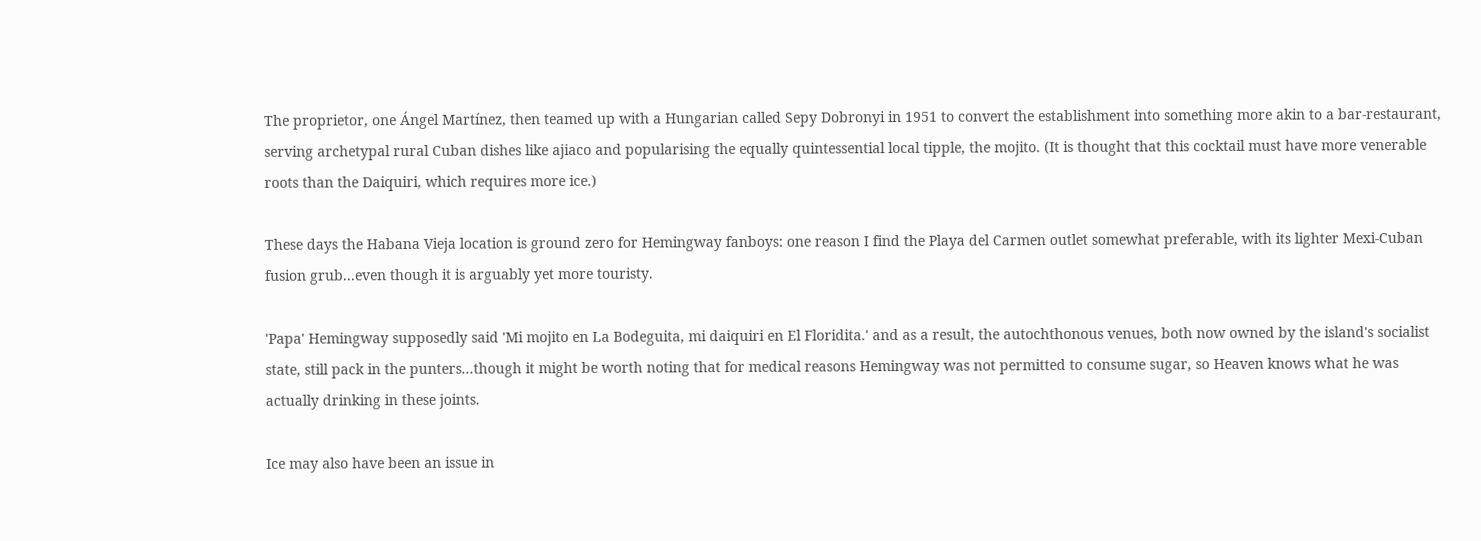The proprietor, one Ángel Martínez, then teamed up with a Hungarian called Sepy Dobronyi in 1951 to convert the establishment into something more akin to a bar-restaurant, serving archetypal rural Cuban dishes like ajiaco and popularising the equally quintessential local tipple, the mojito. (It is thought that this cocktail must have more venerable roots than the Daiquiri, which requires more ice.)

These days the Habana Vieja location is ground zero for Hemingway fanboys: one reason I find the Playa del Carmen outlet somewhat preferable, with its lighter Mexi-Cuban fusion grub...even though it is arguably yet more touristy.

'Papa' Hemingway supposedly said 'Mi mojito en La Bodeguita, mi daiquiri en El Floridita.' and as a result, the autochthonous venues, both now owned by the island's socialist state, still pack in the punters...though it might be worth noting that for medical reasons Hemingway was not permitted to consume sugar, so Heaven knows what he was actually drinking in these joints.

Ice may also have been an issue in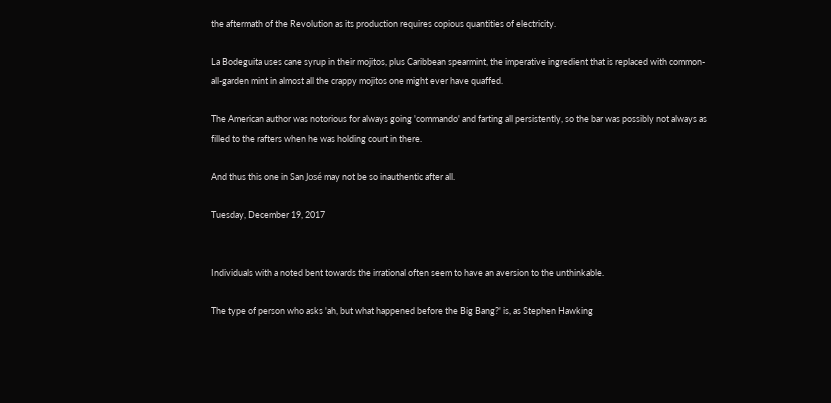the aftermath of the Revolution as its production requires copious quantities of electricity.

La Bodeguita uses cane syrup in their mojitos, plus Caribbean spearmint, the imperative ingredient that is replaced with common-all-garden mint in almost all the crappy mojitos one might ever have quaffed.

The American author was notorious for always going 'commando' and farting all persistently, so the bar was possibly not always as filled to the rafters when he was holding court in there.

And thus this one in San José may not be so inauthentic after all.

Tuesday, December 19, 2017


Individuals with a noted bent towards the irrational often seem to have an aversion to the unthinkable.

The type of person who asks 'ah, but what happened before the Big Bang?' is, as Stephen Hawking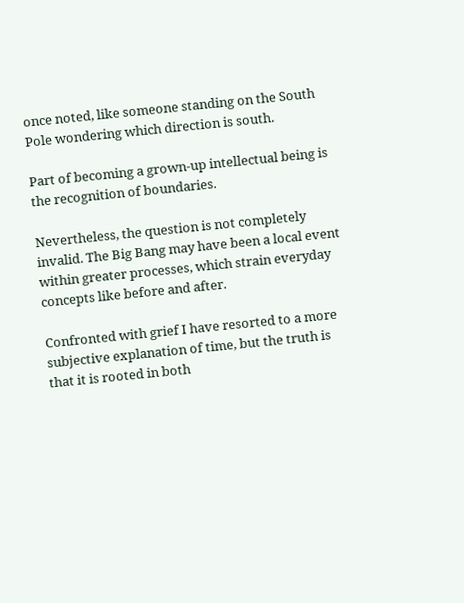once noted, like someone standing on the South Pole wondering which direction is south.

Part of becoming a grown-up intellectual being is the recognition of boundaries.

Nevertheless, the question is not completely invalid. The Big Bang may have been a local event within greater processes, which strain everyday concepts like before and after.

Confronted with grief I have resorted to a more subjective explanation of time, but the truth is that it is rooted in both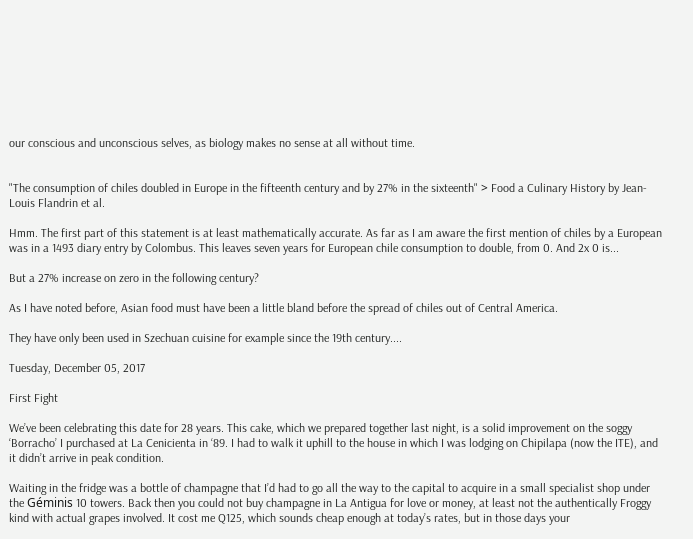our conscious and unconscious selves, as biology makes no sense at all without time.


"The consumption of chiles doubled in Europe in the fifteenth century and by 27% in the sixteenth" > Food a Culinary History by Jean-Louis Flandrin et al.

Hmm. The first part of this statement is at least mathematically accurate. As far as I am aware the first mention of chiles by a European was in a 1493 diary entry by Colombus. This leaves seven years for European chile consumption to double, from 0. And 2x 0 is...

But a 27% increase on zero in the following century?

As I have noted before, Asian food must have been a little bland before the spread of chiles out of Central America.

They have only been used in Szechuan cuisine for example since the 19th century....

Tuesday, December 05, 2017

First Fight

We’ve been celebrating this date for 28 years. This cake, which we prepared together last night, is a solid improvement on the soggy ‘Borracho’ I purchased at La Cenicienta in ‘89. I had to walk it uphill to the house in which I was lodging on Chipilapa (now the ITE), and it didn’t arrive in peak condition.

Waiting in the fridge was a bottle of champagne that I’d had to go all the way to the capital to acquire in a small specialist shop under the Géminis 10 towers. Back then you could not buy champagne in La Antigua for love or money, at least not the authentically Froggy kind with actual grapes involved. It cost me Q125, which sounds cheap enough at today’s rates, but in those days your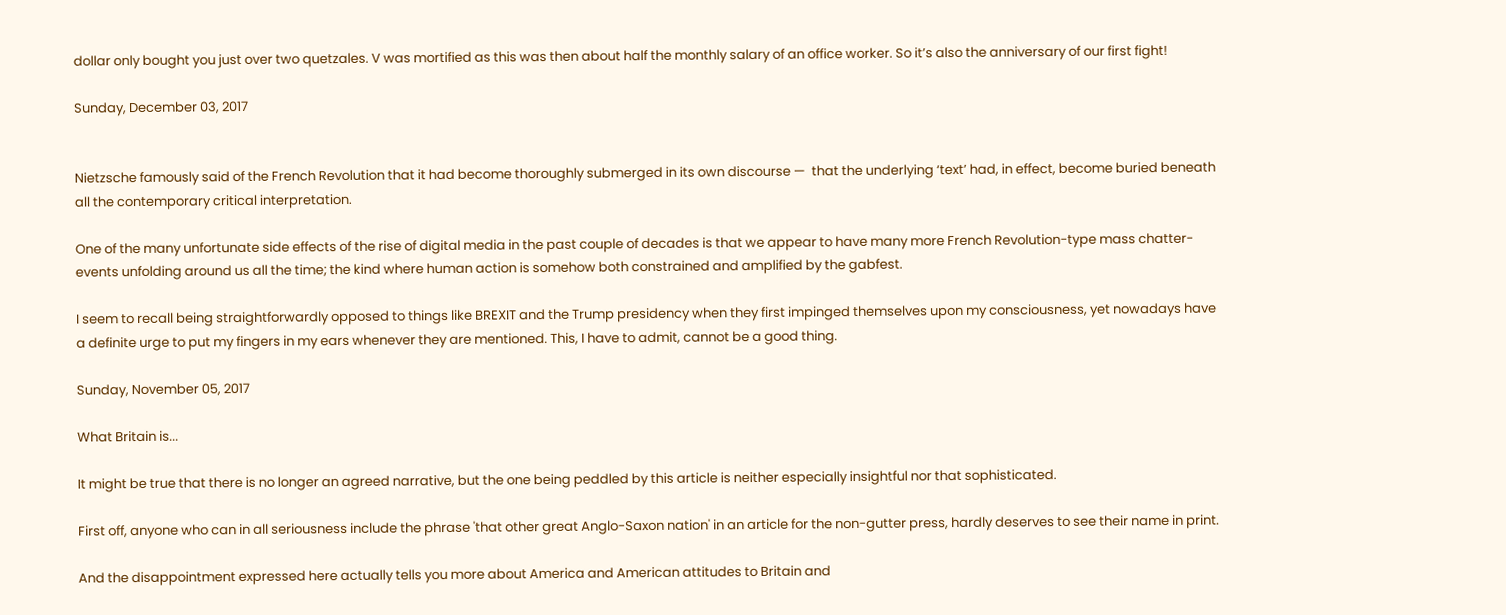dollar only bought you just over two quetzales. V was mortified as this was then about half the monthly salary of an office worker. So it’s also the anniversary of our first fight!

Sunday, December 03, 2017


Nietzsche famously said of the French Revolution that it had become thoroughly submerged in its own discourse —  that the underlying ‘text’ had, in effect, become buried beneath all the contemporary critical interpretation.

One of the many unfortunate side effects of the rise of digital media in the past couple of decades is that we appear to have many more French Revolution-type mass chatter-events unfolding around us all the time; the kind where human action is somehow both constrained and amplified by the gabfest.

I seem to recall being straightforwardly opposed to things like BREXIT and the Trump presidency when they first impinged themselves upon my consciousness, yet nowadays have a definite urge to put my fingers in my ears whenever they are mentioned. This, I have to admit, cannot be a good thing.

Sunday, November 05, 2017

What Britain is...

It might be true that there is no longer an agreed narrative, but the one being peddled by this article is neither especially insightful nor that sophisticated.

First off, anyone who can in all seriousness include the phrase 'that other great Anglo-Saxon nation' in an article for the non-gutter press, hardly deserves to see their name in print.

And the disappointment expressed here actually tells you more about America and American attitudes to Britain and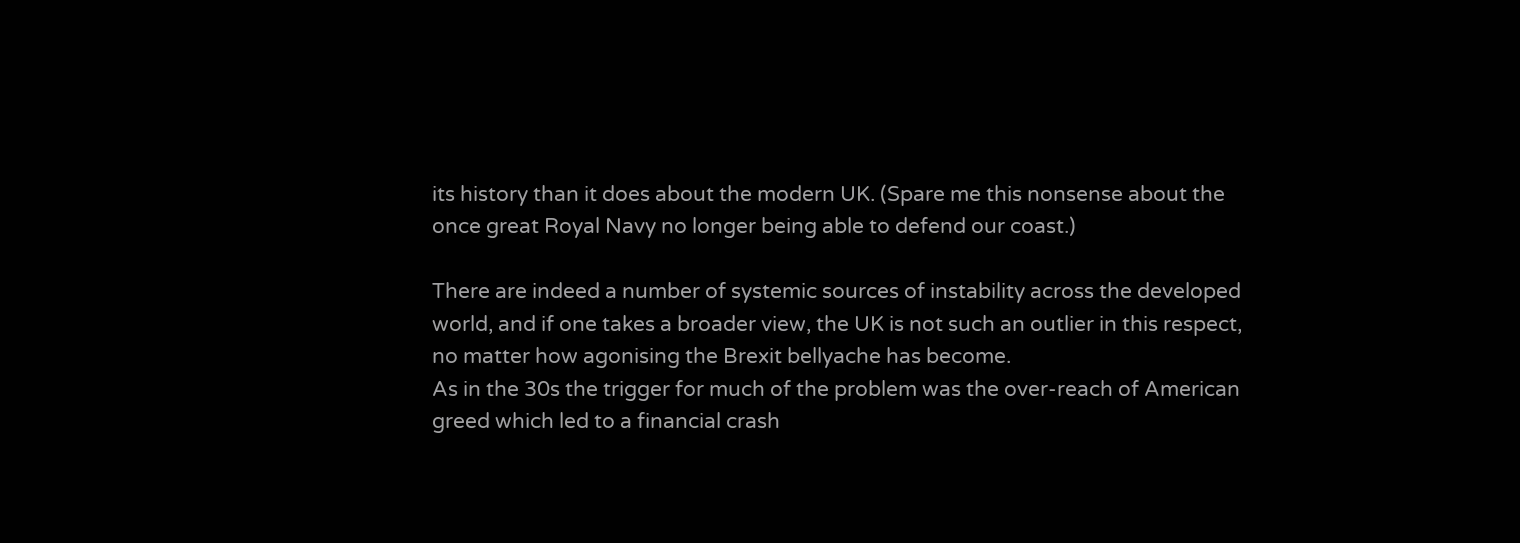its history than it does about the modern UK. (Spare me this nonsense about the once great Royal Navy no longer being able to defend our coast.)

There are indeed a number of systemic sources of instability across the developed world, and if one takes a broader view, the UK is not such an outlier in this respect, no matter how agonising the Brexit bellyache has become.
As in the 30s the trigger for much of the problem was the over-reach of American greed which led to a financial crash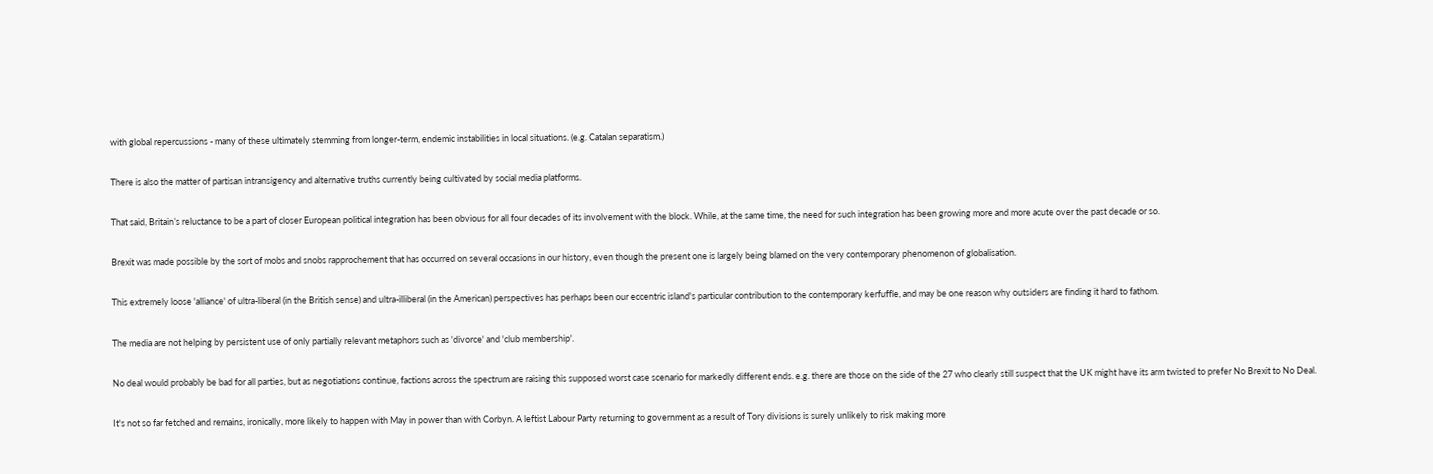with global repercussions - many of these ultimately stemming from longer-term, endemic instabilities in local situations. (e.g. Catalan separatism.)

There is also the matter of partisan intransigency and alternative truths currently being cultivated by social media platforms.

That said, Britain’s reluctance to be a part of closer European political integration has been obvious for all four decades of its involvement with the block. While, at the same time, the need for such integration has been growing more and more acute over the past decade or so.

Brexit was made possible by the sort of mobs and snobs rapprochement that has occurred on several occasions in our history, even though the present one is largely being blamed on the very contemporary phenomenon of globalisation.

This extremely loose 'alliance' of ultra-liberal (in the British sense) and ultra-illiberal (in the American) perspectives has perhaps been our eccentric island's particular contribution to the contemporary kerfuffle, and may be one reason why outsiders are finding it hard to fathom.

The media are not helping by persistent use of only partially relevant metaphors such as 'divorce' and 'club membership'.

No deal would probably be bad for all parties, but as negotiations continue, factions across the spectrum are raising this supposed worst case scenario for markedly different ends. e.g. there are those on the side of the 27 who clearly still suspect that the UK might have its arm twisted to prefer No Brexit to No Deal.

It's not so far fetched and remains, ironically, more likely to happen with May in power than with Corbyn. A leftist Labour Party returning to government as a result of Tory divisions is surely unlikely to risk making more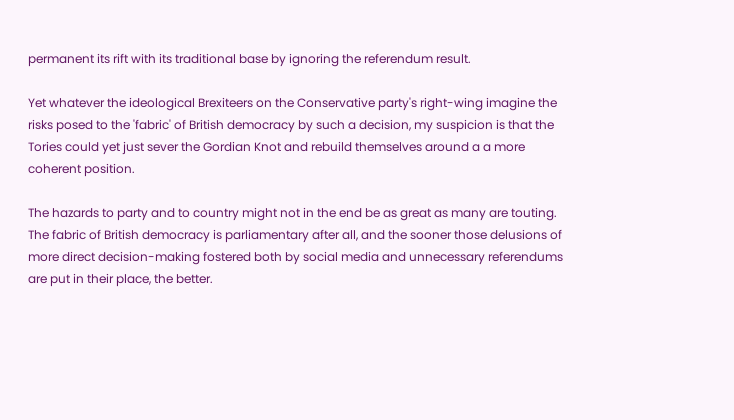permanent its rift with its traditional base by ignoring the referendum result.

Yet whatever the ideological Brexiteers on the Conservative party's right-wing imagine the risks posed to the 'fabric' of British democracy by such a decision, my suspicion is that the Tories could yet just sever the Gordian Knot and rebuild themselves around a a more coherent position.

The hazards to party and to country might not in the end be as great as many are touting. The fabric of British democracy is parliamentary after all, and the sooner those delusions of more direct decision-making fostered both by social media and unnecessary referendums are put in their place, the better.